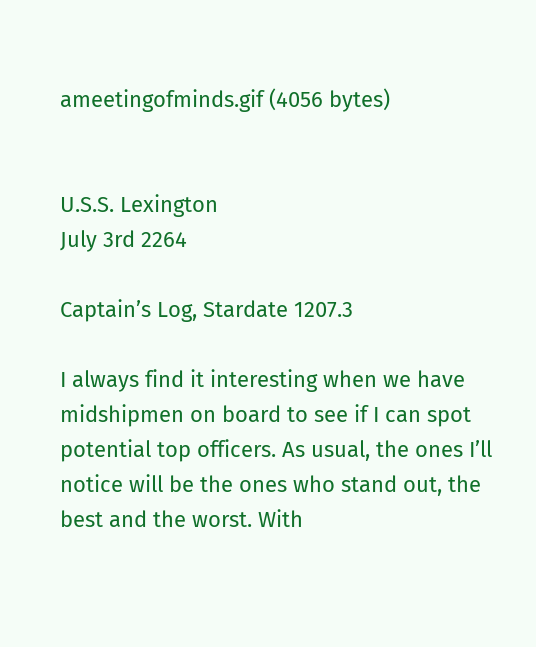ameetingofminds.gif (4056 bytes)


U.S.S. Lexington
July 3rd 2264

Captain’s Log, Stardate 1207.3

I always find it interesting when we have midshipmen on board to see if I can spot potential top officers. As usual, the ones I’ll notice will be the ones who stand out, the best and the worst. With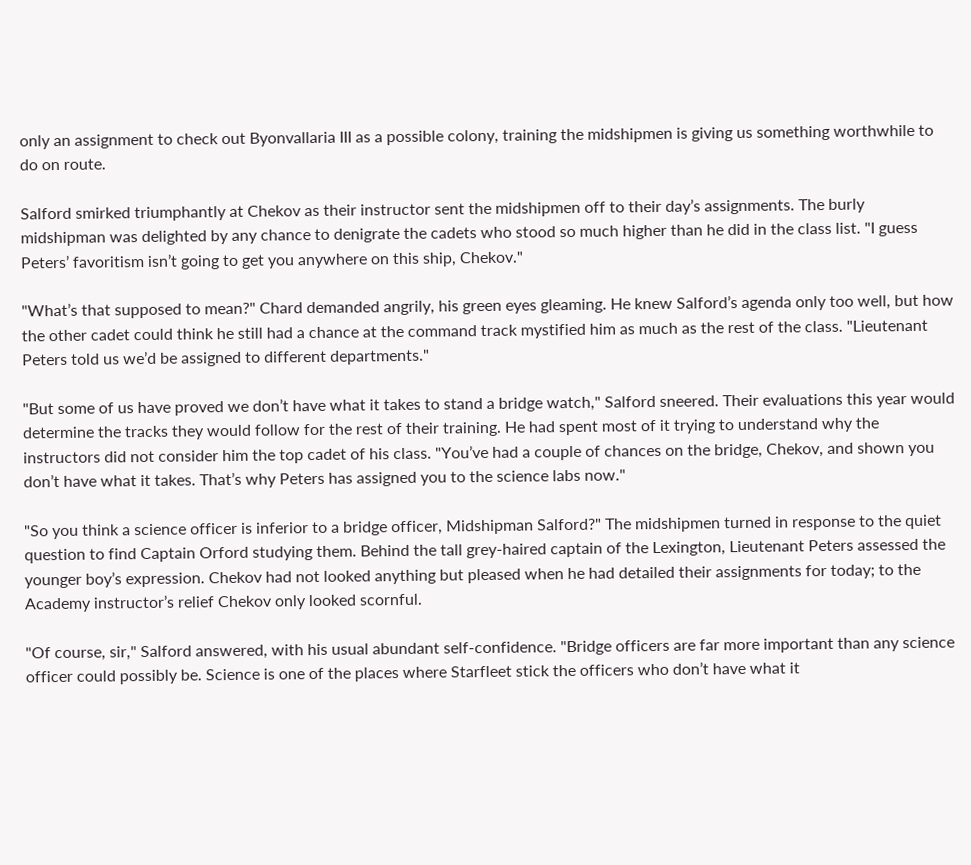only an assignment to check out Byonvallaria III as a possible colony, training the midshipmen is giving us something worthwhile to do on route.

Salford smirked triumphantly at Chekov as their instructor sent the midshipmen off to their day’s assignments. The burly midshipman was delighted by any chance to denigrate the cadets who stood so much higher than he did in the class list. "I guess Peters’ favoritism isn’t going to get you anywhere on this ship, Chekov."

"What’s that supposed to mean?" Chard demanded angrily, his green eyes gleaming. He knew Salford’s agenda only too well, but how the other cadet could think he still had a chance at the command track mystified him as much as the rest of the class. "Lieutenant Peters told us we’d be assigned to different departments."

"But some of us have proved we don’t have what it takes to stand a bridge watch," Salford sneered. Their evaluations this year would determine the tracks they would follow for the rest of their training. He had spent most of it trying to understand why the instructors did not consider him the top cadet of his class. "You’ve had a couple of chances on the bridge, Chekov, and shown you don’t have what it takes. That’s why Peters has assigned you to the science labs now."

"So you think a science officer is inferior to a bridge officer, Midshipman Salford?" The midshipmen turned in response to the quiet question to find Captain Orford studying them. Behind the tall grey-haired captain of the Lexington, Lieutenant Peters assessed the younger boy’s expression. Chekov had not looked anything but pleased when he had detailed their assignments for today; to the Academy instructor’s relief Chekov only looked scornful.

"Of course, sir," Salford answered, with his usual abundant self-confidence. "Bridge officers are far more important than any science officer could possibly be. Science is one of the places where Starfleet stick the officers who don’t have what it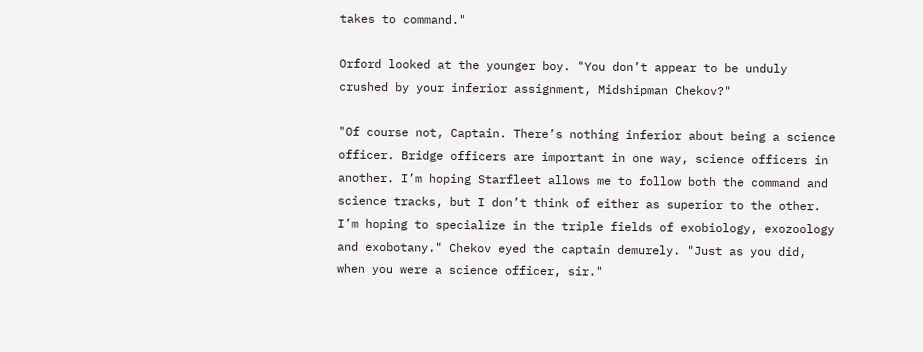takes to command."

Orford looked at the younger boy. "You don’t appear to be unduly crushed by your inferior assignment, Midshipman Chekov?"

"Of course not, Captain. There’s nothing inferior about being a science officer. Bridge officers are important in one way, science officers in another. I’m hoping Starfleet allows me to follow both the command and science tracks, but I don’t think of either as superior to the other. I’m hoping to specialize in the triple fields of exobiology, exozoology and exobotany." Chekov eyed the captain demurely. "Just as you did, when you were a science officer, sir."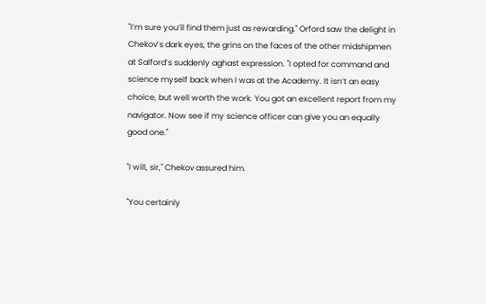"I’m sure you’ll find them just as rewarding." Orford saw the delight in Chekov’s dark eyes, the grins on the faces of the other midshipmen at Salford’s suddenly aghast expression. "I opted for command and science myself back when I was at the Academy. It isn’t an easy choice, but well worth the work. You got an excellent report from my navigator. Now see if my science officer can give you an equally good one."

"I will, sir," Chekov assured him.

"You certainly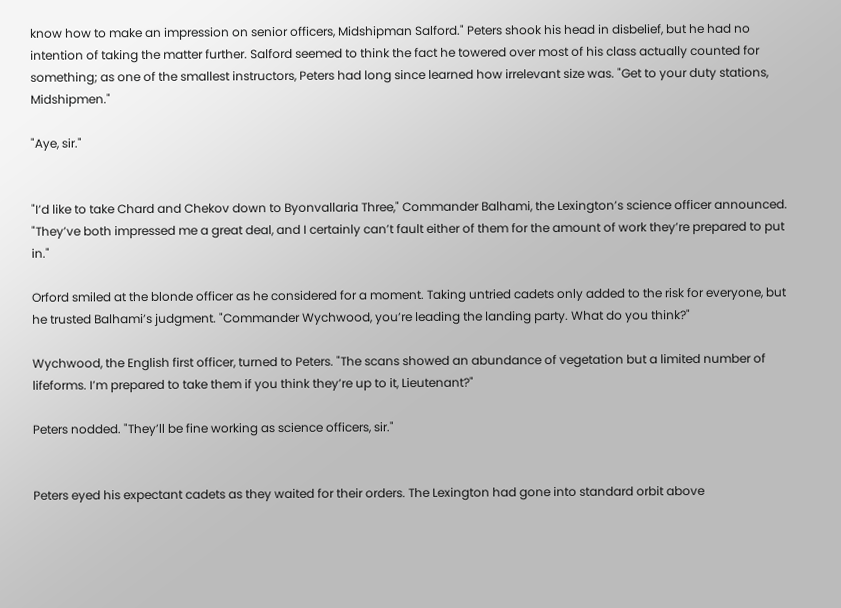know how to make an impression on senior officers, Midshipman Salford." Peters shook his head in disbelief, but he had no intention of taking the matter further. Salford seemed to think the fact he towered over most of his class actually counted for something; as one of the smallest instructors, Peters had long since learned how irrelevant size was. "Get to your duty stations, Midshipmen."

"Aye, sir."


"I’d like to take Chard and Chekov down to Byonvallaria Three," Commander Balhami, the Lexington’s science officer announced. "They’ve both impressed me a great deal, and I certainly can’t fault either of them for the amount of work they’re prepared to put in."

Orford smiled at the blonde officer as he considered for a moment. Taking untried cadets only added to the risk for everyone, but he trusted Balhami’s judgment. "Commander Wychwood, you’re leading the landing party. What do you think?"

Wychwood, the English first officer, turned to Peters. "The scans showed an abundance of vegetation but a limited number of lifeforms. I’m prepared to take them if you think they’re up to it, Lieutenant?"

Peters nodded. "They’ll be fine working as science officers, sir."


Peters eyed his expectant cadets as they waited for their orders. The Lexington had gone into standard orbit above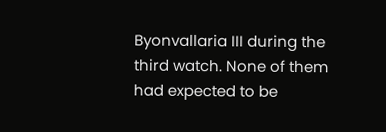Byonvallaria III during the third watch. None of them had expected to be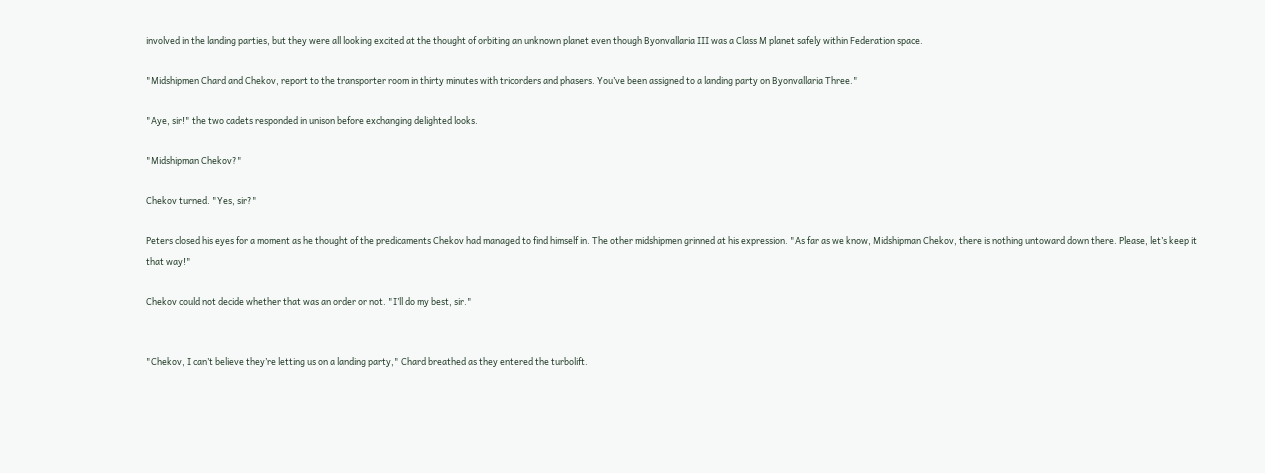involved in the landing parties, but they were all looking excited at the thought of orbiting an unknown planet even though Byonvallaria III was a Class M planet safely within Federation space.

"Midshipmen Chard and Chekov, report to the transporter room in thirty minutes with tricorders and phasers. You’ve been assigned to a landing party on Byonvallaria Three."

"Aye, sir!" the two cadets responded in unison before exchanging delighted looks.

"Midshipman Chekov?"

Chekov turned. "Yes, sir?"

Peters closed his eyes for a moment as he thought of the predicaments Chekov had managed to find himself in. The other midshipmen grinned at his expression. "As far as we know, Midshipman Chekov, there is nothing untoward down there. Please, let’s keep it that way!"

Chekov could not decide whether that was an order or not. "I’ll do my best, sir."


"Chekov, I can’t believe they’re letting us on a landing party," Chard breathed as they entered the turbolift.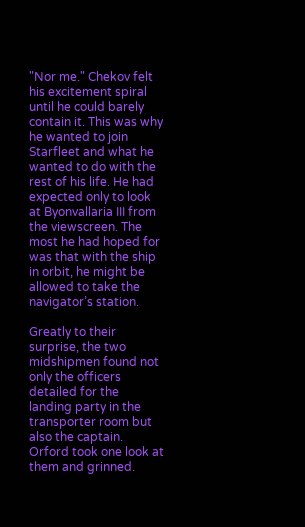"Nor me." Chekov felt his excitement spiral until he could barely contain it. This was why he wanted to join Starfleet and what he wanted to do with the rest of his life. He had expected only to look at Byonvallaria III from the viewscreen. The most he had hoped for was that with the ship in orbit, he might be allowed to take the navigator’s station.

Greatly to their surprise, the two midshipmen found not only the officers detailed for the landing party in the transporter room but also the captain. Orford took one look at them and grinned.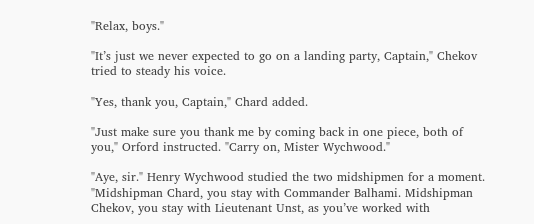"Relax, boys."

"It’s just we never expected to go on a landing party, Captain," Chekov tried to steady his voice.

"Yes, thank you, Captain," Chard added.

"Just make sure you thank me by coming back in one piece, both of you," Orford instructed. "Carry on, Mister Wychwood."

"Aye, sir." Henry Wychwood studied the two midshipmen for a moment. "Midshipman Chard, you stay with Commander Balhami. Midshipman Chekov, you stay with Lieutenant Unst, as you’ve worked with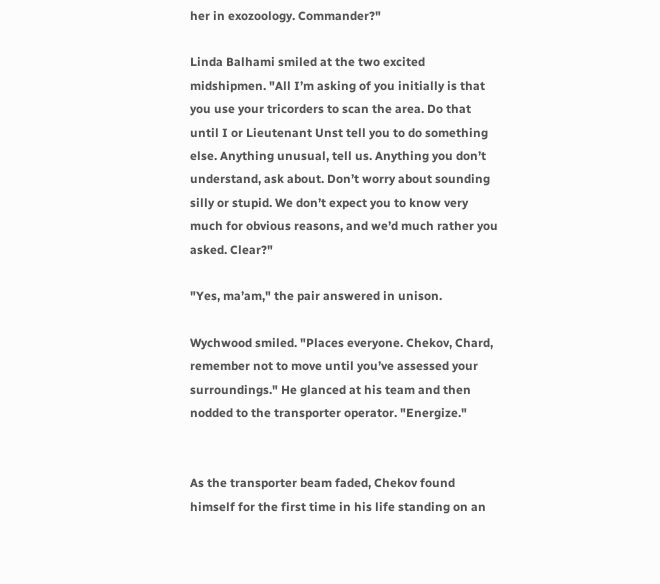her in exozoology. Commander?"

Linda Balhami smiled at the two excited midshipmen. "All I’m asking of you initially is that you use your tricorders to scan the area. Do that until I or Lieutenant Unst tell you to do something else. Anything unusual, tell us. Anything you don’t understand, ask about. Don’t worry about sounding silly or stupid. We don’t expect you to know very much for obvious reasons, and we’d much rather you asked. Clear?"

"Yes, ma’am," the pair answered in unison.

Wychwood smiled. "Places everyone. Chekov, Chard, remember not to move until you’ve assessed your surroundings." He glanced at his team and then nodded to the transporter operator. "Energize."


As the transporter beam faded, Chekov found himself for the first time in his life standing on an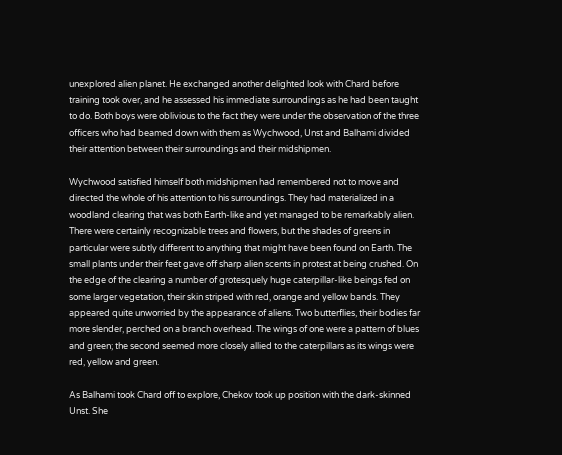unexplored alien planet. He exchanged another delighted look with Chard before training took over, and he assessed his immediate surroundings as he had been taught to do. Both boys were oblivious to the fact they were under the observation of the three officers who had beamed down with them as Wychwood, Unst and Balhami divided their attention between their surroundings and their midshipmen.

Wychwood satisfied himself both midshipmen had remembered not to move and directed the whole of his attention to his surroundings. They had materialized in a woodland clearing that was both Earth-like and yet managed to be remarkably alien. There were certainly recognizable trees and flowers, but the shades of greens in particular were subtly different to anything that might have been found on Earth. The small plants under their feet gave off sharp alien scents in protest at being crushed. On the edge of the clearing a number of grotesquely huge caterpillar-like beings fed on some larger vegetation, their skin striped with red, orange and yellow bands. They appeared quite unworried by the appearance of aliens. Two butterflies, their bodies far more slender, perched on a branch overhead. The wings of one were a pattern of blues and green; the second seemed more closely allied to the caterpillars as its wings were red, yellow and green.

As Balhami took Chard off to explore, Chekov took up position with the dark-skinned Unst. She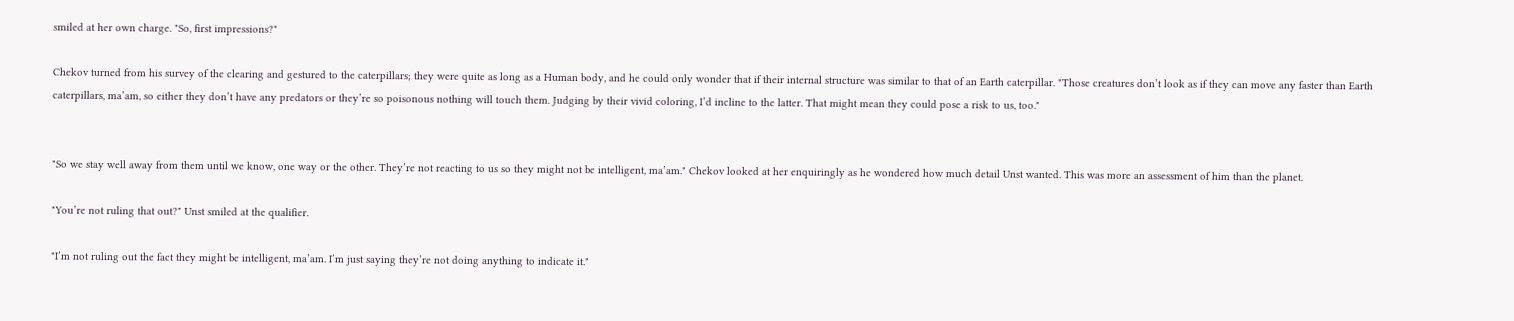smiled at her own charge. "So, first impressions?"

Chekov turned from his survey of the clearing and gestured to the caterpillars; they were quite as long as a Human body, and he could only wonder that if their internal structure was similar to that of an Earth caterpillar. "Those creatures don’t look as if they can move any faster than Earth caterpillars, ma’am, so either they don’t have any predators or they’re so poisonous nothing will touch them. Judging by their vivid coloring, I’d incline to the latter. That might mean they could pose a risk to us, too."


"So we stay well away from them until we know, one way or the other. They’re not reacting to us so they might not be intelligent, ma’am." Chekov looked at her enquiringly as he wondered how much detail Unst wanted. This was more an assessment of him than the planet.

"You’re not ruling that out?" Unst smiled at the qualifier.

"I’m not ruling out the fact they might be intelligent, ma’am. I’m just saying they’re not doing anything to indicate it."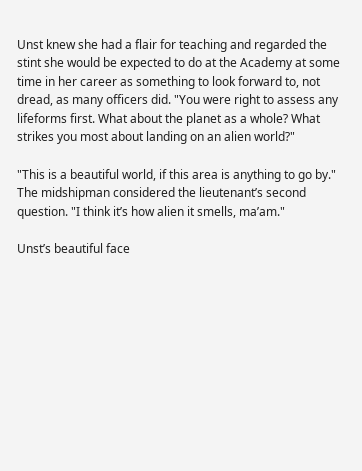Unst knew she had a flair for teaching and regarded the stint she would be expected to do at the Academy at some time in her career as something to look forward to, not dread, as many officers did. "You were right to assess any lifeforms first. What about the planet as a whole? What strikes you most about landing on an alien world?"

"This is a beautiful world, if this area is anything to go by." The midshipman considered the lieutenant’s second question. "I think it’s how alien it smells, ma’am."

Unst’s beautiful face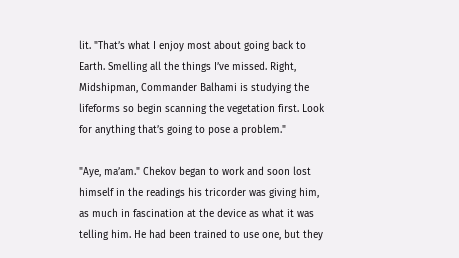lit. "That’s what I enjoy most about going back to Earth. Smelling all the things I’ve missed. Right, Midshipman, Commander Balhami is studying the lifeforms so begin scanning the vegetation first. Look for anything that’s going to pose a problem."

"Aye, ma’am." Chekov began to work and soon lost himself in the readings his tricorder was giving him, as much in fascination at the device as what it was telling him. He had been trained to use one, but they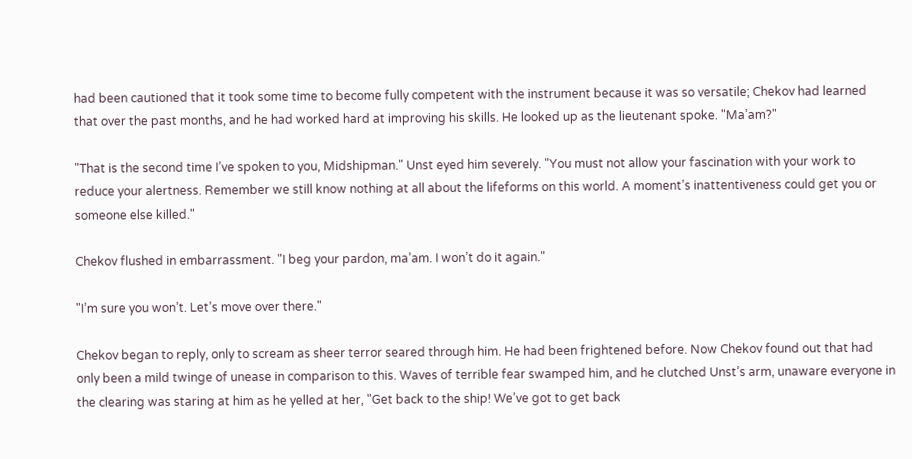had been cautioned that it took some time to become fully competent with the instrument because it was so versatile; Chekov had learned that over the past months, and he had worked hard at improving his skills. He looked up as the lieutenant spoke. "Ma’am?"

"That is the second time I’ve spoken to you, Midshipman." Unst eyed him severely. "You must not allow your fascination with your work to reduce your alertness. Remember we still know nothing at all about the lifeforms on this world. A moment’s inattentiveness could get you or someone else killed."

Chekov flushed in embarrassment. "I beg your pardon, ma’am. I won’t do it again."

"I’m sure you won’t. Let’s move over there."

Chekov began to reply, only to scream as sheer terror seared through him. He had been frightened before. Now Chekov found out that had only been a mild twinge of unease in comparison to this. Waves of terrible fear swamped him, and he clutched Unst’s arm, unaware everyone in the clearing was staring at him as he yelled at her, "Get back to the ship! We’ve got to get back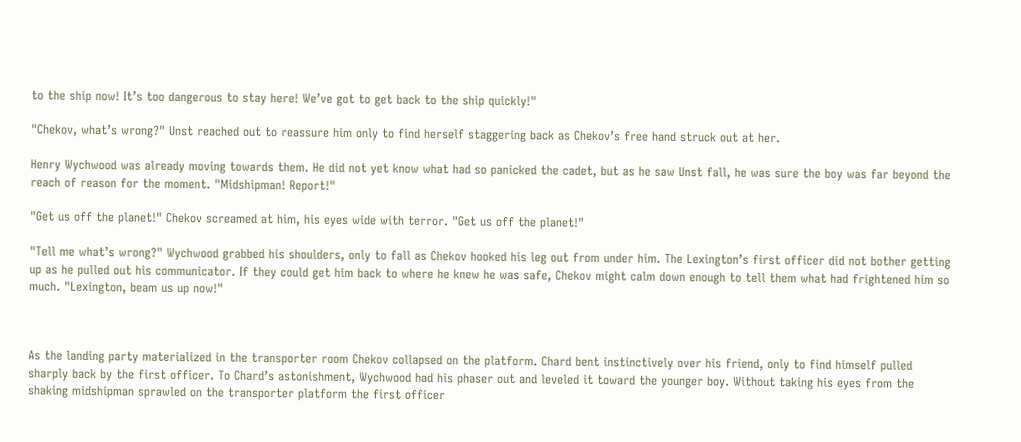to the ship now! It’s too dangerous to stay here! We’ve got to get back to the ship quickly!"

"Chekov, what’s wrong?" Unst reached out to reassure him only to find herself staggering back as Chekov’s free hand struck out at her.

Henry Wychwood was already moving towards them. He did not yet know what had so panicked the cadet, but as he saw Unst fall, he was sure the boy was far beyond the reach of reason for the moment. "Midshipman! Report!"

"Get us off the planet!" Chekov screamed at him, his eyes wide with terror. "Get us off the planet!"

"Tell me what’s wrong?" Wychwood grabbed his shoulders, only to fall as Chekov hooked his leg out from under him. The Lexington’s first officer did not bother getting up as he pulled out his communicator. If they could get him back to where he knew he was safe, Chekov might calm down enough to tell them what had frightened him so much. "Lexington, beam us up now!"



As the landing party materialized in the transporter room Chekov collapsed on the platform. Chard bent instinctively over his friend, only to find himself pulled sharply back by the first officer. To Chard’s astonishment, Wychwood had his phaser out and leveled it toward the younger boy. Without taking his eyes from the shaking midshipman sprawled on the transporter platform the first officer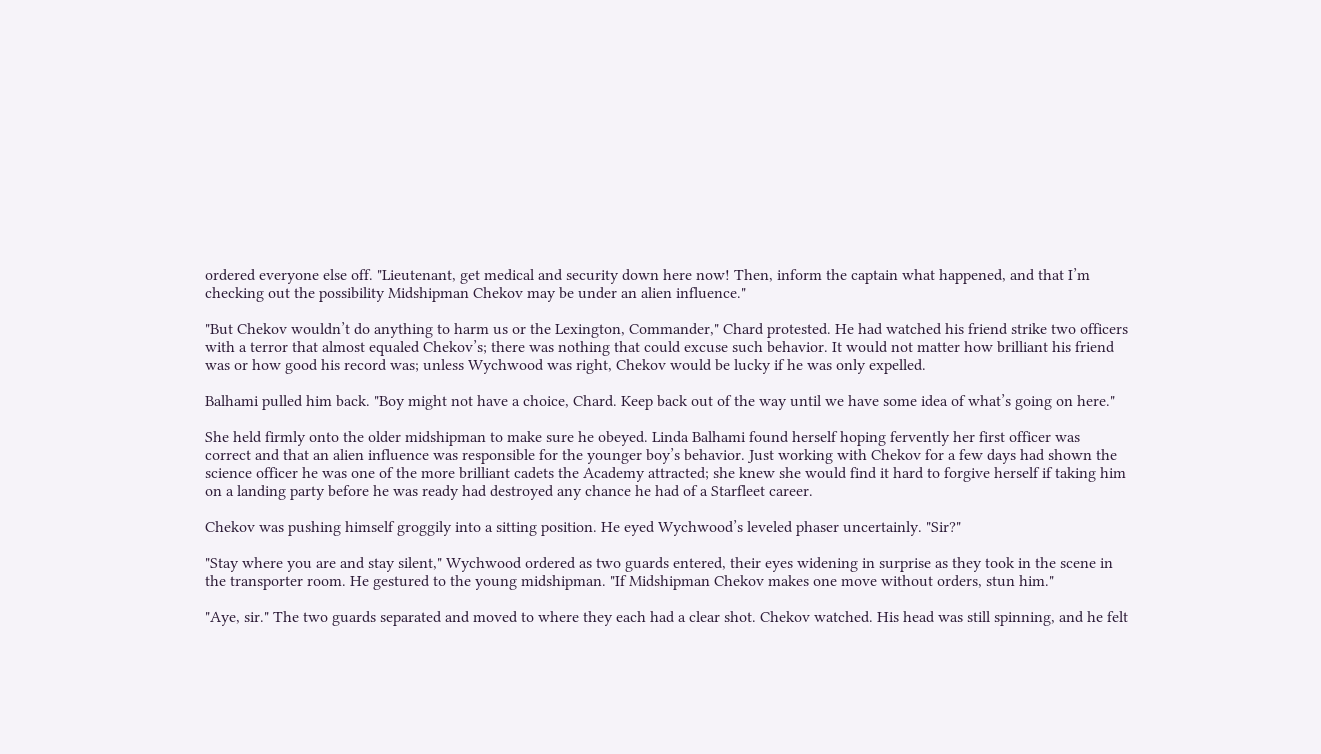ordered everyone else off. "Lieutenant, get medical and security down here now! Then, inform the captain what happened, and that I’m checking out the possibility Midshipman Chekov may be under an alien influence."

"But Chekov wouldn’t do anything to harm us or the Lexington, Commander," Chard protested. He had watched his friend strike two officers with a terror that almost equaled Chekov’s; there was nothing that could excuse such behavior. It would not matter how brilliant his friend was or how good his record was; unless Wychwood was right, Chekov would be lucky if he was only expelled.

Balhami pulled him back. "Boy might not have a choice, Chard. Keep back out of the way until we have some idea of what’s going on here."

She held firmly onto the older midshipman to make sure he obeyed. Linda Balhami found herself hoping fervently her first officer was correct and that an alien influence was responsible for the younger boy’s behavior. Just working with Chekov for a few days had shown the science officer he was one of the more brilliant cadets the Academy attracted; she knew she would find it hard to forgive herself if taking him on a landing party before he was ready had destroyed any chance he had of a Starfleet career.

Chekov was pushing himself groggily into a sitting position. He eyed Wychwood’s leveled phaser uncertainly. "Sir?"

"Stay where you are and stay silent," Wychwood ordered as two guards entered, their eyes widening in surprise as they took in the scene in the transporter room. He gestured to the young midshipman. "If Midshipman Chekov makes one move without orders, stun him."

"Aye, sir." The two guards separated and moved to where they each had a clear shot. Chekov watched. His head was still spinning, and he felt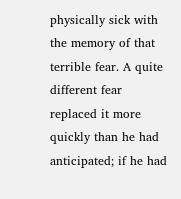physically sick with the memory of that terrible fear. A quite different fear replaced it more quickly than he had anticipated; if he had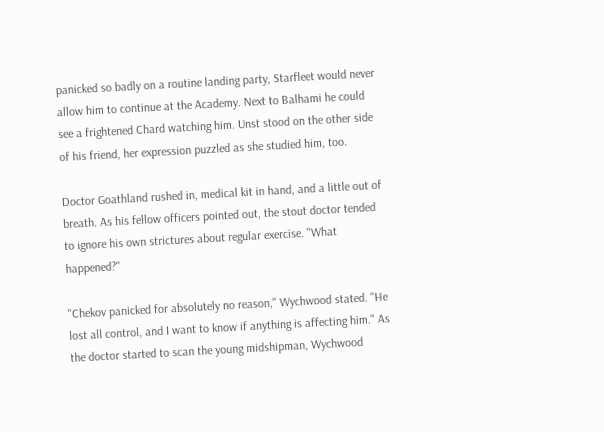panicked so badly on a routine landing party, Starfleet would never allow him to continue at the Academy. Next to Balhami he could see a frightened Chard watching him. Unst stood on the other side of his friend, her expression puzzled as she studied him, too.

Doctor Goathland rushed in, medical kit in hand, and a little out of breath. As his fellow officers pointed out, the stout doctor tended to ignore his own strictures about regular exercise. "What happened?"

"Chekov panicked for absolutely no reason," Wychwood stated. "He lost all control, and I want to know if anything is affecting him." As the doctor started to scan the young midshipman, Wychwood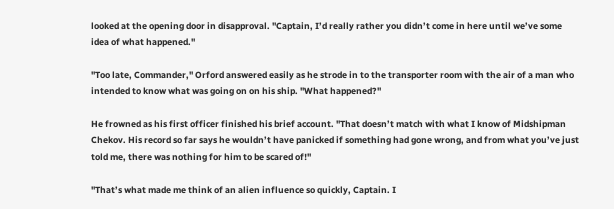looked at the opening door in disapproval. "Captain, I’d really rather you didn’t come in here until we’ve some idea of what happened."

"Too late, Commander," Orford answered easily as he strode in to the transporter room with the air of a man who intended to know what was going on on his ship. "What happened?"

He frowned as his first officer finished his brief account. "That doesn’t match with what I know of Midshipman Chekov. His record so far says he wouldn’t have panicked if something had gone wrong, and from what you’ve just told me, there was nothing for him to be scared of!"

"That’s what made me think of an alien influence so quickly, Captain. I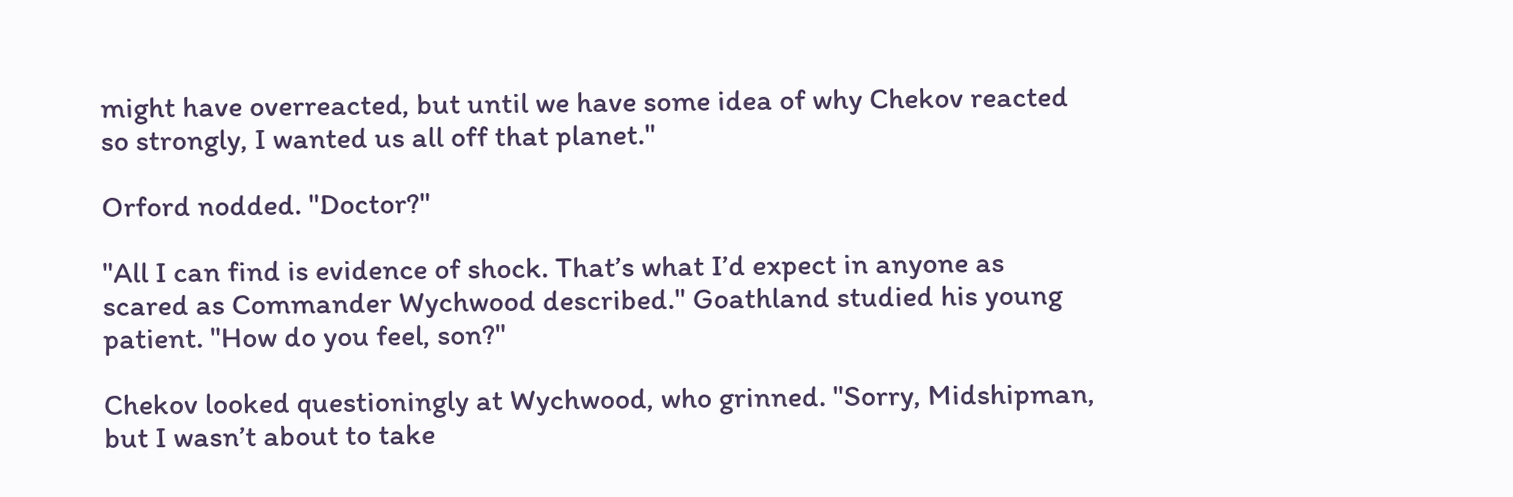might have overreacted, but until we have some idea of why Chekov reacted so strongly, I wanted us all off that planet."

Orford nodded. "Doctor?"

"All I can find is evidence of shock. That’s what I’d expect in anyone as scared as Commander Wychwood described." Goathland studied his young patient. "How do you feel, son?"

Chekov looked questioningly at Wychwood, who grinned. "Sorry, Midshipman, but I wasn’t about to take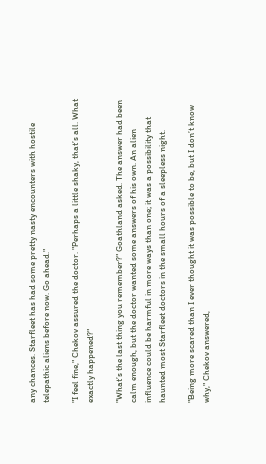any chances. Starfleet has had some pretty nasty encounters with hostile telepathic aliens before now. Go ahead."

"I feel fine," Chekov assured the doctor. "Perhaps a little shaky, that’s all. What exactly happened?"

"What’s the last thing you remember?" Goathland asked. The answer had been calm enough, but the doctor wanted some answers of his own. An alien influence could be harmful in more ways than one; it was a possibility that haunted most Starfleet doctors in the small hours of a sleepless night.

"Being more scared than I ever thought it was possible to be, but I don’t know why," Chekov answered,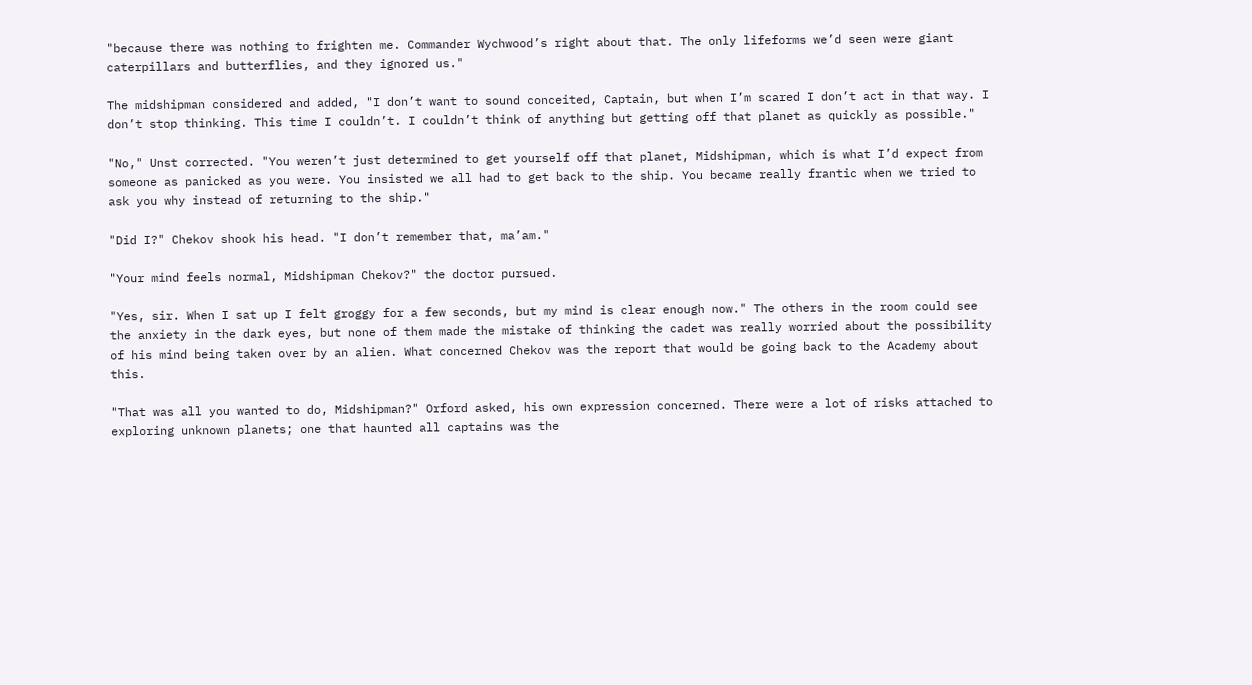"because there was nothing to frighten me. Commander Wychwood’s right about that. The only lifeforms we’d seen were giant caterpillars and butterflies, and they ignored us."

The midshipman considered and added, "I don’t want to sound conceited, Captain, but when I’m scared I don’t act in that way. I don’t stop thinking. This time I couldn’t. I couldn’t think of anything but getting off that planet as quickly as possible."

"No," Unst corrected. "You weren’t just determined to get yourself off that planet, Midshipman, which is what I’d expect from someone as panicked as you were. You insisted we all had to get back to the ship. You became really frantic when we tried to ask you why instead of returning to the ship."

"Did I?" Chekov shook his head. "I don’t remember that, ma’am."

"Your mind feels normal, Midshipman Chekov?" the doctor pursued.

"Yes, sir. When I sat up I felt groggy for a few seconds, but my mind is clear enough now." The others in the room could see the anxiety in the dark eyes, but none of them made the mistake of thinking the cadet was really worried about the possibility of his mind being taken over by an alien. What concerned Chekov was the report that would be going back to the Academy about this.

"That was all you wanted to do, Midshipman?" Orford asked, his own expression concerned. There were a lot of risks attached to exploring unknown planets; one that haunted all captains was the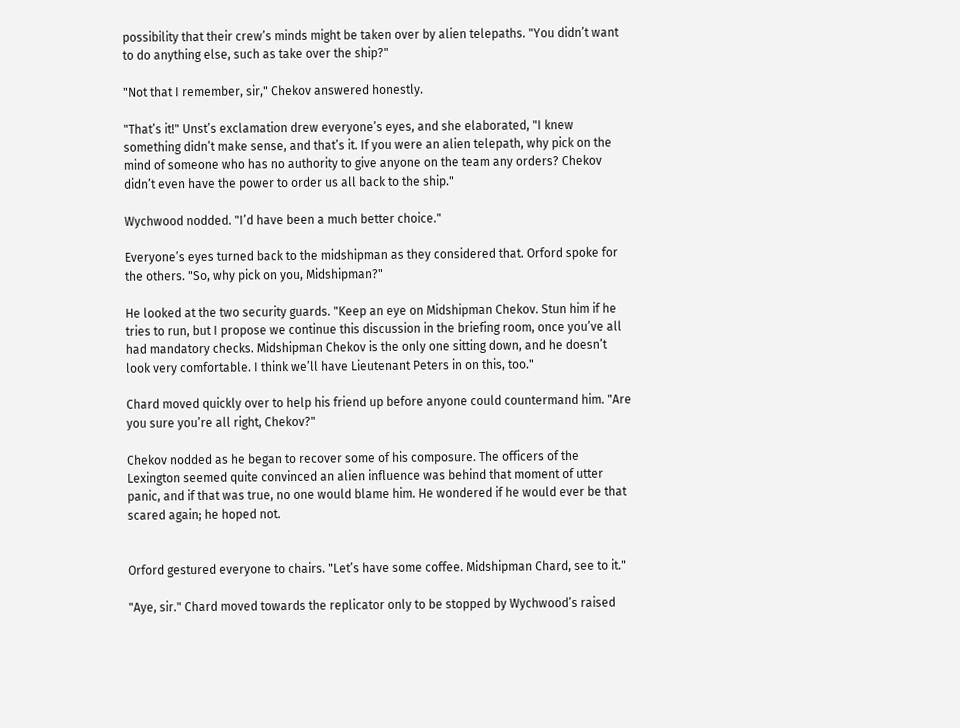possibility that their crew’s minds might be taken over by alien telepaths. "You didn’t want to do anything else, such as take over the ship?"

"Not that I remember, sir," Chekov answered honestly.

"That’s it!" Unst’s exclamation drew everyone’s eyes, and she elaborated, "I knew something didn’t make sense, and that’s it. If you were an alien telepath, why pick on the mind of someone who has no authority to give anyone on the team any orders? Chekov didn’t even have the power to order us all back to the ship."

Wychwood nodded. "I’d have been a much better choice."

Everyone’s eyes turned back to the midshipman as they considered that. Orford spoke for the others. "So, why pick on you, Midshipman?"

He looked at the two security guards. "Keep an eye on Midshipman Chekov. Stun him if he tries to run, but I propose we continue this discussion in the briefing room, once you’ve all had mandatory checks. Midshipman Chekov is the only one sitting down, and he doesn’t look very comfortable. I think we’ll have Lieutenant Peters in on this, too."

Chard moved quickly over to help his friend up before anyone could countermand him. "Are you sure you’re all right, Chekov?"

Chekov nodded as he began to recover some of his composure. The officers of the Lexington seemed quite convinced an alien influence was behind that moment of utter panic, and if that was true, no one would blame him. He wondered if he would ever be that scared again; he hoped not.


Orford gestured everyone to chairs. "Let’s have some coffee. Midshipman Chard, see to it."

"Aye, sir." Chard moved towards the replicator only to be stopped by Wychwood’s raised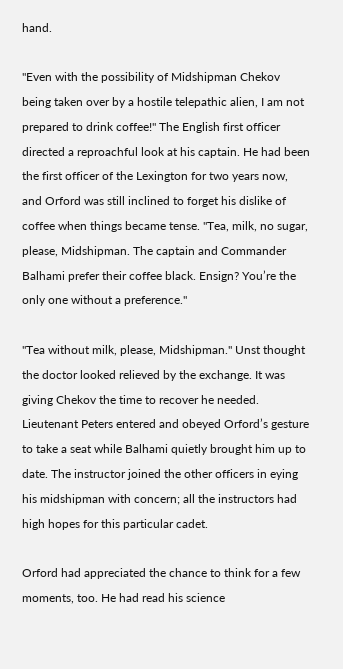hand.

"Even with the possibility of Midshipman Chekov being taken over by a hostile telepathic alien, I am not prepared to drink coffee!" The English first officer directed a reproachful look at his captain. He had been the first officer of the Lexington for two years now, and Orford was still inclined to forget his dislike of coffee when things became tense. "Tea, milk, no sugar, please, Midshipman. The captain and Commander Balhami prefer their coffee black. Ensign? You’re the only one without a preference."

"Tea without milk, please, Midshipman." Unst thought the doctor looked relieved by the exchange. It was giving Chekov the time to recover he needed. Lieutenant Peters entered and obeyed Orford’s gesture to take a seat while Balhami quietly brought him up to date. The instructor joined the other officers in eying his midshipman with concern; all the instructors had high hopes for this particular cadet.

Orford had appreciated the chance to think for a few moments, too. He had read his science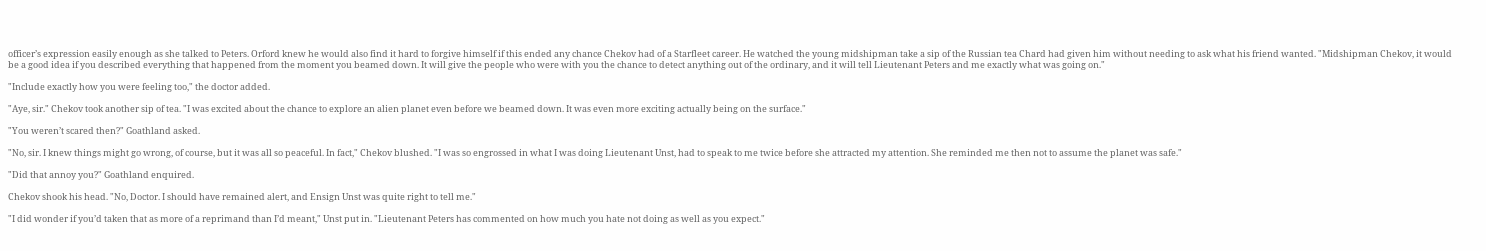officer’s expression easily enough as she talked to Peters. Orford knew he would also find it hard to forgive himself if this ended any chance Chekov had of a Starfleet career. He watched the young midshipman take a sip of the Russian tea Chard had given him without needing to ask what his friend wanted. "Midshipman Chekov, it would be a good idea if you described everything that happened from the moment you beamed down. It will give the people who were with you the chance to detect anything out of the ordinary, and it will tell Lieutenant Peters and me exactly what was going on."

"Include exactly how you were feeling too," the doctor added.

"Aye, sir." Chekov took another sip of tea. "I was excited about the chance to explore an alien planet even before we beamed down. It was even more exciting actually being on the surface."

"You weren’t scared then?" Goathland asked.

"No, sir. I knew things might go wrong, of course, but it was all so peaceful. In fact," Chekov blushed. "I was so engrossed in what I was doing Lieutenant Unst, had to speak to me twice before she attracted my attention. She reminded me then not to assume the planet was safe."

"Did that annoy you?" Goathland enquired.

Chekov shook his head. "No, Doctor. I should have remained alert, and Ensign Unst was quite right to tell me."

"I did wonder if you’d taken that as more of a reprimand than I’d meant," Unst put in. "Lieutenant Peters has commented on how much you hate not doing as well as you expect."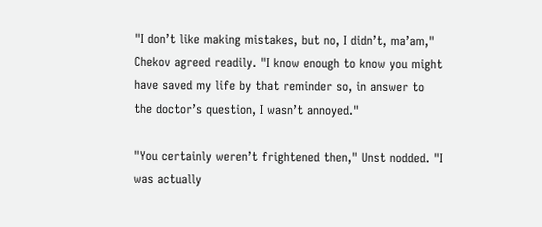"I don’t like making mistakes, but no, I didn’t, ma’am," Chekov agreed readily. "I know enough to know you might have saved my life by that reminder so, in answer to the doctor’s question, I wasn’t annoyed."

"You certainly weren’t frightened then," Unst nodded. "I was actually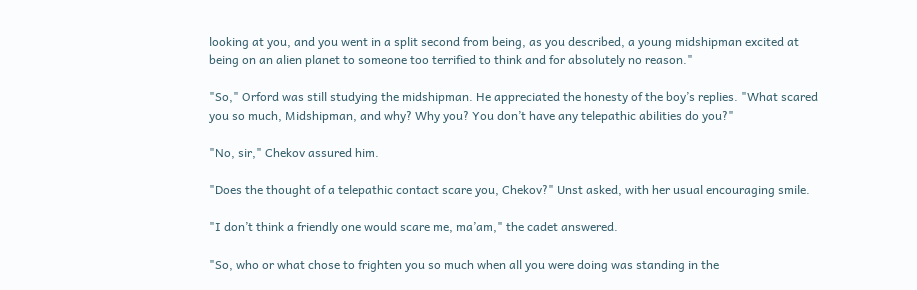looking at you, and you went in a split second from being, as you described, a young midshipman excited at being on an alien planet to someone too terrified to think and for absolutely no reason."

"So," Orford was still studying the midshipman. He appreciated the honesty of the boy’s replies. "What scared you so much, Midshipman, and why? Why you? You don’t have any telepathic abilities do you?"

"No, sir," Chekov assured him.

"Does the thought of a telepathic contact scare you, Chekov?" Unst asked, with her usual encouraging smile.

"I don’t think a friendly one would scare me, ma’am," the cadet answered.

"So, who or what chose to frighten you so much when all you were doing was standing in the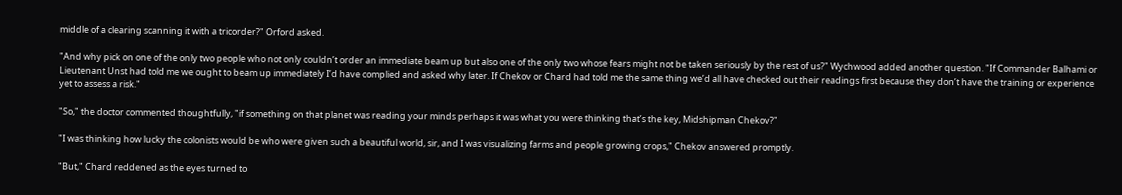middle of a clearing scanning it with a tricorder?" Orford asked.

"And why pick on one of the only two people who not only couldn’t order an immediate beam up but also one of the only two whose fears might not be taken seriously by the rest of us?" Wychwood added another question. "If Commander Balhami or Lieutenant Unst had told me we ought to beam up immediately I’d have complied and asked why later. If Chekov or Chard had told me the same thing we’d all have checked out their readings first because they don’t have the training or experience yet to assess a risk."

"So," the doctor commented thoughtfully, "if something on that planet was reading your minds perhaps it was what you were thinking that’s the key, Midshipman Chekov?"

"I was thinking how lucky the colonists would be who were given such a beautiful world, sir, and I was visualizing farms and people growing crops," Chekov answered promptly.

"But," Chard reddened as the eyes turned to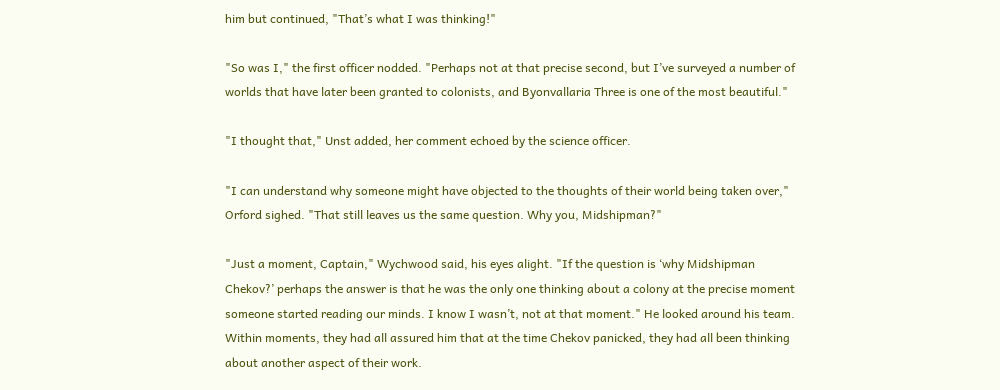him but continued, "That’s what I was thinking!"

"So was I," the first officer nodded. "Perhaps not at that precise second, but I’ve surveyed a number of worlds that have later been granted to colonists, and Byonvallaria Three is one of the most beautiful."

"I thought that," Unst added, her comment echoed by the science officer.

"I can understand why someone might have objected to the thoughts of their world being taken over," Orford sighed. "That still leaves us the same question. Why you, Midshipman?"

"Just a moment, Captain," Wychwood said, his eyes alight. "If the question is ‘why Midshipman Chekov?’ perhaps the answer is that he was the only one thinking about a colony at the precise moment someone started reading our minds. I know I wasn’t, not at that moment." He looked around his team. Within moments, they had all assured him that at the time Chekov panicked, they had all been thinking about another aspect of their work.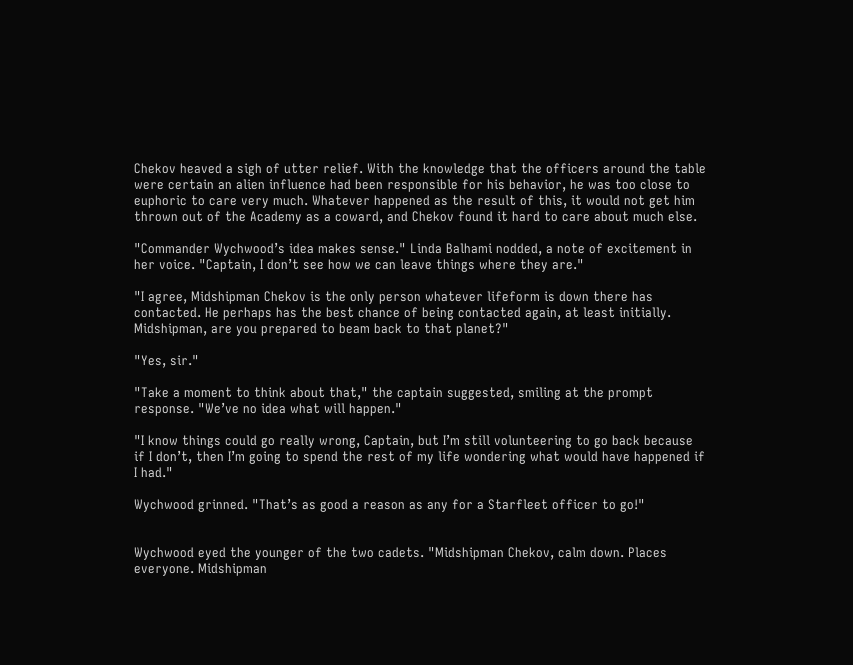Chekov heaved a sigh of utter relief. With the knowledge that the officers around the table were certain an alien influence had been responsible for his behavior, he was too close to euphoric to care very much. Whatever happened as the result of this, it would not get him thrown out of the Academy as a coward, and Chekov found it hard to care about much else.

"Commander Wychwood’s idea makes sense." Linda Balhami nodded, a note of excitement in her voice. "Captain, I don’t see how we can leave things where they are."

"I agree, Midshipman Chekov is the only person whatever lifeform is down there has contacted. He perhaps has the best chance of being contacted again, at least initially. Midshipman, are you prepared to beam back to that planet?"

"Yes, sir."

"Take a moment to think about that," the captain suggested, smiling at the prompt response. "We’ve no idea what will happen."

"I know things could go really wrong, Captain, but I’m still volunteering to go back because if I don’t, then I’m going to spend the rest of my life wondering what would have happened if I had."

Wychwood grinned. "That’s as good a reason as any for a Starfleet officer to go!"


Wychwood eyed the younger of the two cadets. "Midshipman Chekov, calm down. Places everyone. Midshipman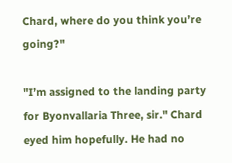Chard, where do you think you’re going?"

"I’m assigned to the landing party for Byonvallaria Three, sir." Chard eyed him hopefully. He had no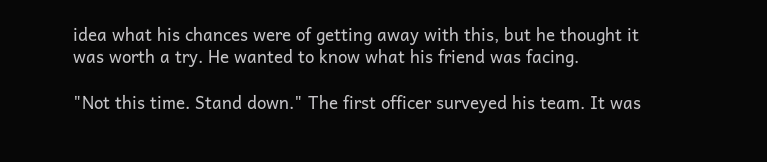idea what his chances were of getting away with this, but he thought it was worth a try. He wanted to know what his friend was facing.

"Not this time. Stand down." The first officer surveyed his team. It was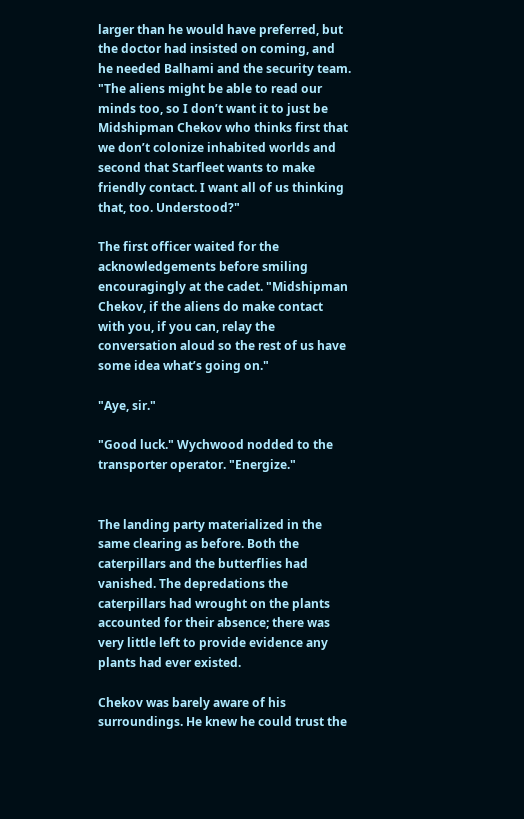larger than he would have preferred, but the doctor had insisted on coming, and he needed Balhami and the security team. "The aliens might be able to read our minds too, so I don’t want it to just be Midshipman Chekov who thinks first that we don’t colonize inhabited worlds and second that Starfleet wants to make friendly contact. I want all of us thinking that, too. Understood?"

The first officer waited for the acknowledgements before smiling encouragingly at the cadet. "Midshipman Chekov, if the aliens do make contact with you, if you can, relay the conversation aloud so the rest of us have some idea what’s going on."

"Aye, sir."

"Good luck." Wychwood nodded to the transporter operator. "Energize."


The landing party materialized in the same clearing as before. Both the caterpillars and the butterflies had vanished. The depredations the caterpillars had wrought on the plants accounted for their absence; there was very little left to provide evidence any plants had ever existed.

Chekov was barely aware of his surroundings. He knew he could trust the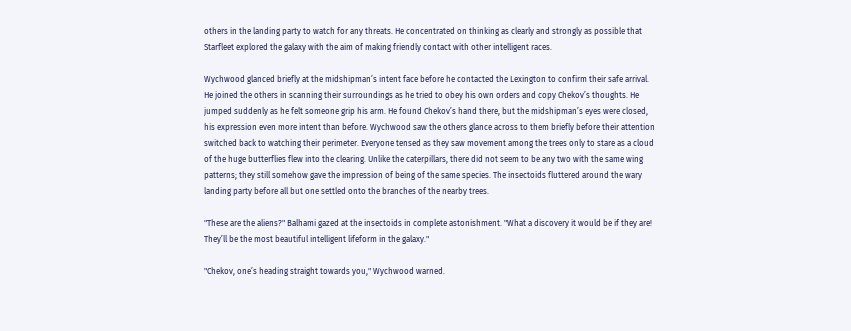others in the landing party to watch for any threats. He concentrated on thinking as clearly and strongly as possible that Starfleet explored the galaxy with the aim of making friendly contact with other intelligent races.

Wychwood glanced briefly at the midshipman’s intent face before he contacted the Lexington to confirm their safe arrival. He joined the others in scanning their surroundings as he tried to obey his own orders and copy Chekov’s thoughts. He jumped suddenly as he felt someone grip his arm. He found Chekov’s hand there, but the midshipman’s eyes were closed, his expression even more intent than before. Wychwood saw the others glance across to them briefly before their attention switched back to watching their perimeter. Everyone tensed as they saw movement among the trees only to stare as a cloud of the huge butterflies flew into the clearing. Unlike the caterpillars, there did not seem to be any two with the same wing patterns; they still somehow gave the impression of being of the same species. The insectoids fluttered around the wary landing party before all but one settled onto the branches of the nearby trees.

"These are the aliens?" Balhami gazed at the insectoids in complete astonishment. "What a discovery it would be if they are! They’ll be the most beautiful intelligent lifeform in the galaxy."

"Chekov, one’s heading straight towards you," Wychwood warned.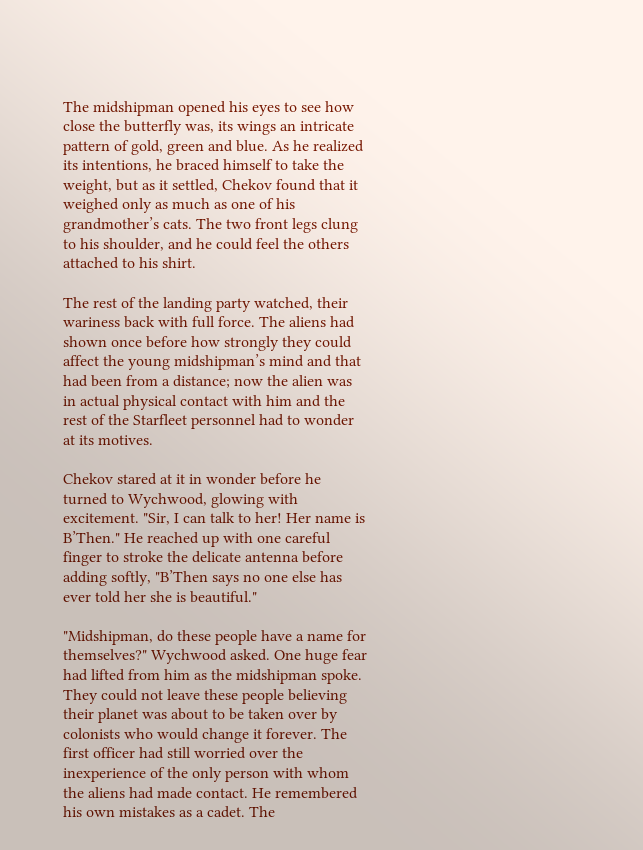The midshipman opened his eyes to see how close the butterfly was, its wings an intricate pattern of gold, green and blue. As he realized its intentions, he braced himself to take the weight, but as it settled, Chekov found that it weighed only as much as one of his grandmother’s cats. The two front legs clung to his shoulder, and he could feel the others attached to his shirt.

The rest of the landing party watched, their wariness back with full force. The aliens had shown once before how strongly they could affect the young midshipman’s mind and that had been from a distance; now the alien was in actual physical contact with him and the rest of the Starfleet personnel had to wonder at its motives.

Chekov stared at it in wonder before he turned to Wychwood, glowing with excitement. "Sir, I can talk to her! Her name is B’Then." He reached up with one careful finger to stroke the delicate antenna before adding softly, "B’Then says no one else has ever told her she is beautiful."

"Midshipman, do these people have a name for themselves?" Wychwood asked. One huge fear had lifted from him as the midshipman spoke. They could not leave these people believing their planet was about to be taken over by colonists who would change it forever. The first officer had still worried over the inexperience of the only person with whom the aliens had made contact. He remembered his own mistakes as a cadet. The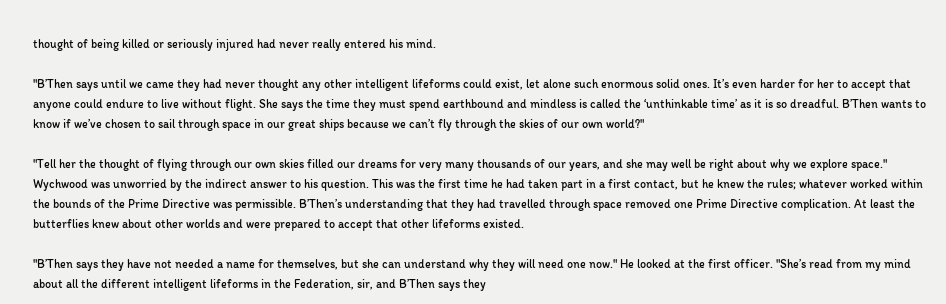thought of being killed or seriously injured had never really entered his mind.

"B’Then says until we came they had never thought any other intelligent lifeforms could exist, let alone such enormous solid ones. It’s even harder for her to accept that anyone could endure to live without flight. She says the time they must spend earthbound and mindless is called the ‘unthinkable time’ as it is so dreadful. B’Then wants to know if we’ve chosen to sail through space in our great ships because we can’t fly through the skies of our own world?"

"Tell her the thought of flying through our own skies filled our dreams for very many thousands of our years, and she may well be right about why we explore space." Wychwood was unworried by the indirect answer to his question. This was the first time he had taken part in a first contact, but he knew the rules; whatever worked within the bounds of the Prime Directive was permissible. B’Then’s understanding that they had travelled through space removed one Prime Directive complication. At least the butterflies knew about other worlds and were prepared to accept that other lifeforms existed.

"B’Then says they have not needed a name for themselves, but she can understand why they will need one now." He looked at the first officer. "She’s read from my mind about all the different intelligent lifeforms in the Federation, sir, and B’Then says they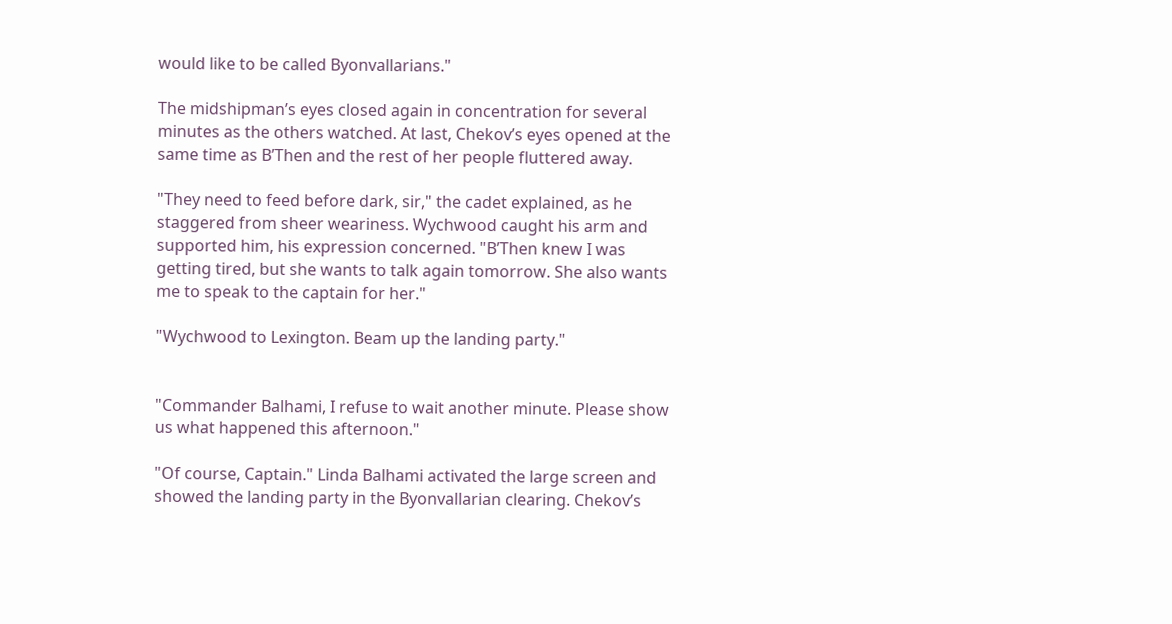would like to be called Byonvallarians."

The midshipman’s eyes closed again in concentration for several minutes as the others watched. At last, Chekov’s eyes opened at the same time as B’Then and the rest of her people fluttered away.

"They need to feed before dark, sir," the cadet explained, as he staggered from sheer weariness. Wychwood caught his arm and supported him, his expression concerned. "B’Then knew I was getting tired, but she wants to talk again tomorrow. She also wants me to speak to the captain for her."

"Wychwood to Lexington. Beam up the landing party."


"Commander Balhami, I refuse to wait another minute. Please show us what happened this afternoon."

"Of course, Captain." Linda Balhami activated the large screen and showed the landing party in the Byonvallarian clearing. Chekov’s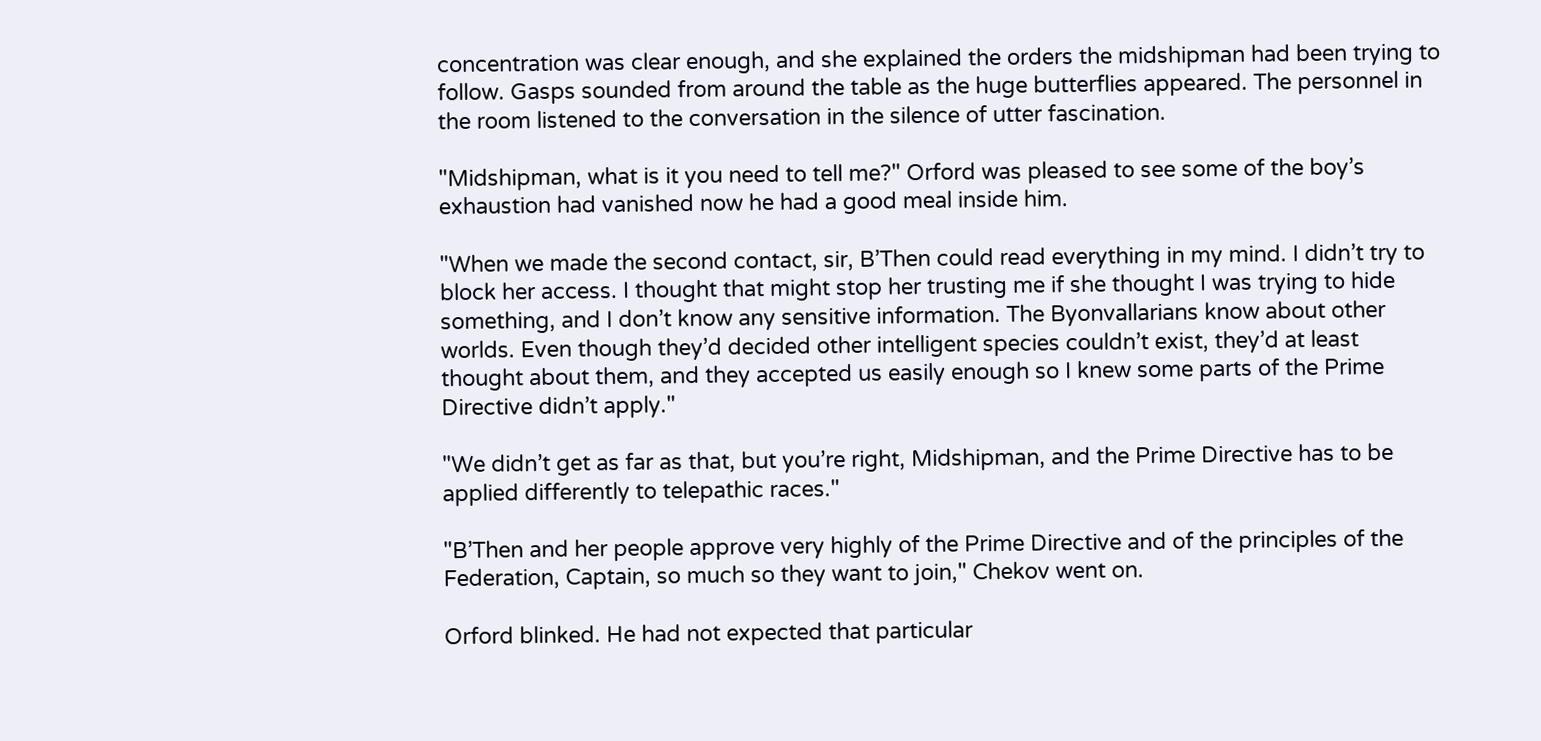concentration was clear enough, and she explained the orders the midshipman had been trying to follow. Gasps sounded from around the table as the huge butterflies appeared. The personnel in the room listened to the conversation in the silence of utter fascination.

"Midshipman, what is it you need to tell me?" Orford was pleased to see some of the boy’s exhaustion had vanished now he had a good meal inside him.

"When we made the second contact, sir, B’Then could read everything in my mind. I didn’t try to block her access. I thought that might stop her trusting me if she thought I was trying to hide something, and I don’t know any sensitive information. The Byonvallarians know about other worlds. Even though they’d decided other intelligent species couldn’t exist, they’d at least thought about them, and they accepted us easily enough so I knew some parts of the Prime Directive didn’t apply."

"We didn’t get as far as that, but you’re right, Midshipman, and the Prime Directive has to be applied differently to telepathic races."

"B’Then and her people approve very highly of the Prime Directive and of the principles of the Federation, Captain, so much so they want to join," Chekov went on.

Orford blinked. He had not expected that particular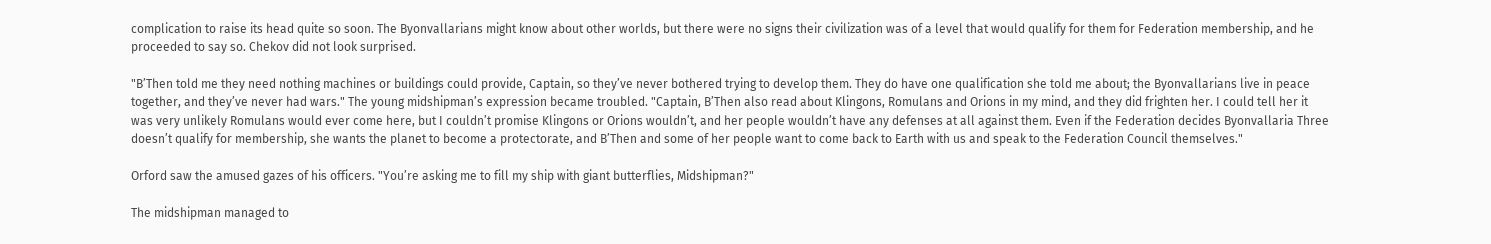complication to raise its head quite so soon. The Byonvallarians might know about other worlds, but there were no signs their civilization was of a level that would qualify for them for Federation membership, and he proceeded to say so. Chekov did not look surprised.

"B’Then told me they need nothing machines or buildings could provide, Captain, so they’ve never bothered trying to develop them. They do have one qualification she told me about; the Byonvallarians live in peace together, and they’ve never had wars." The young midshipman’s expression became troubled. "Captain, B’Then also read about Klingons, Romulans and Orions in my mind, and they did frighten her. I could tell her it was very unlikely Romulans would ever come here, but I couldn’t promise Klingons or Orions wouldn’t, and her people wouldn’t have any defenses at all against them. Even if the Federation decides Byonvallaria Three doesn’t qualify for membership, she wants the planet to become a protectorate, and B’Then and some of her people want to come back to Earth with us and speak to the Federation Council themselves."

Orford saw the amused gazes of his officers. "You’re asking me to fill my ship with giant butterflies, Midshipman?"

The midshipman managed to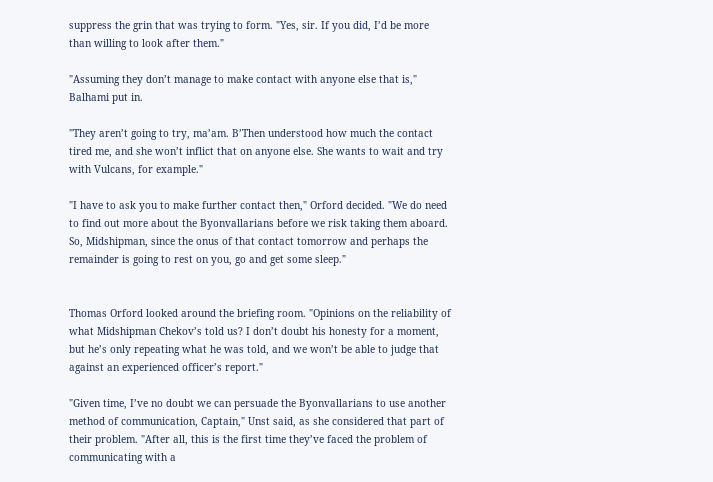suppress the grin that was trying to form. "Yes, sir. If you did, I’d be more than willing to look after them."

"Assuming they don’t manage to make contact with anyone else that is," Balhami put in.

"They aren’t going to try, ma’am. B’Then understood how much the contact tired me, and she won’t inflict that on anyone else. She wants to wait and try with Vulcans, for example."

"I have to ask you to make further contact then," Orford decided. "We do need to find out more about the Byonvallarians before we risk taking them aboard. So, Midshipman, since the onus of that contact tomorrow and perhaps the remainder is going to rest on you, go and get some sleep."


Thomas Orford looked around the briefing room. "Opinions on the reliability of what Midshipman Chekov’s told us? I don’t doubt his honesty for a moment, but he’s only repeating what he was told, and we won’t be able to judge that against an experienced officer’s report."

"Given time, I’ve no doubt we can persuade the Byonvallarians to use another method of communication, Captain," Unst said, as she considered that part of their problem. "After all, this is the first time they’ve faced the problem of communicating with a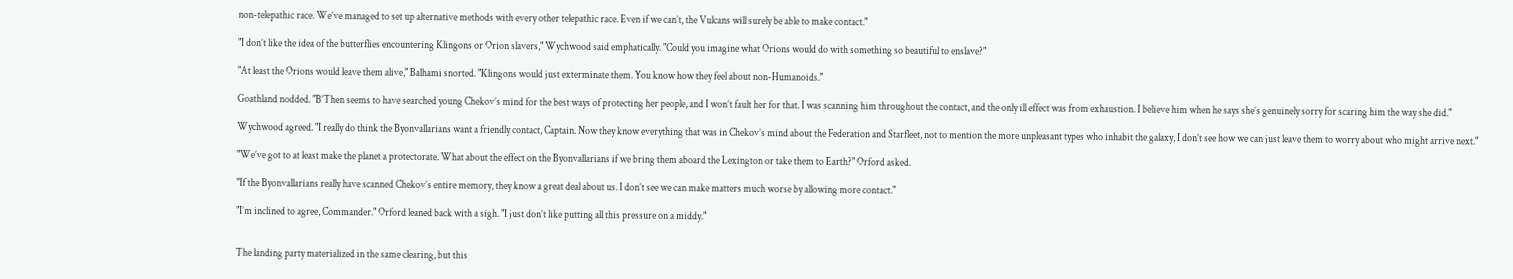non-telepathic race. We’ve managed to set up alternative methods with every other telepathic race. Even if we can’t, the Vulcans will surely be able to make contact."

"I don’t like the idea of the butterflies encountering Klingons or Orion slavers," Wychwood said emphatically. "Could you imagine what Orions would do with something so beautiful to enslave?"

"At least the Orions would leave them alive," Balhami snorted. "Klingons would just exterminate them. You know how they feel about non-Humanoids."

Goathland nodded. "B’Then seems to have searched young Chekov’s mind for the best ways of protecting her people, and I won’t fault her for that. I was scanning him throughout the contact, and the only ill effect was from exhaustion. I believe him when he says she’s genuinely sorry for scaring him the way she did."

Wychwood agreed. "I really do think the Byonvallarians want a friendly contact, Captain. Now they know everything that was in Chekov’s mind about the Federation and Starfleet, not to mention the more unpleasant types who inhabit the galaxy, I don’t see how we can just leave them to worry about who might arrive next."

"We’ve got to at least make the planet a protectorate. What about the effect on the Byonvallarians if we bring them aboard the Lexington or take them to Earth?" Orford asked.

"If the Byonvallarians really have scanned Chekov’s entire memory, they know a great deal about us. I don’t see we can make matters much worse by allowing more contact."

"I’m inclined to agree, Commander." Orford leaned back with a sigh. "I just don’t like putting all this pressure on a middy."


The landing party materialized in the same clearing, but this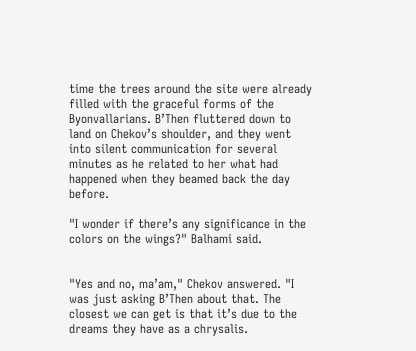time the trees around the site were already filled with the graceful forms of the Byonvallarians. B’Then fluttered down to land on Chekov’s shoulder, and they went into silent communication for several minutes as he related to her what had happened when they beamed back the day before.

"I wonder if there’s any significance in the colors on the wings?" Balhami said.


"Yes and no, ma’am," Chekov answered. "I was just asking B’Then about that. The closest we can get is that it’s due to the dreams they have as a chrysalis.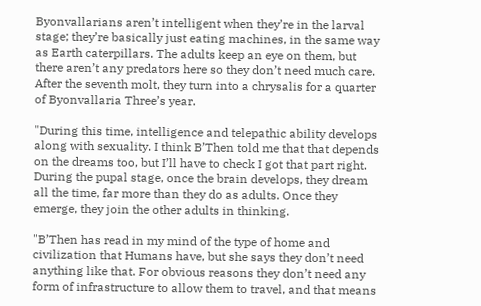Byonvallarians aren’t intelligent when they’re in the larval stage; they’re basically just eating machines, in the same way as Earth caterpillars. The adults keep an eye on them, but there aren’t any predators here so they don’t need much care. After the seventh molt, they turn into a chrysalis for a quarter of Byonvallaria Three’s year.

"During this time, intelligence and telepathic ability develops along with sexuality. I think B’Then told me that that depends on the dreams too, but I’ll have to check I got that part right. During the pupal stage, once the brain develops, they dream all the time, far more than they do as adults. Once they emerge, they join the other adults in thinking.

"B’Then has read in my mind of the type of home and civilization that Humans have, but she says they don’t need anything like that. For obvious reasons they don’t need any form of infrastructure to allow them to travel, and that means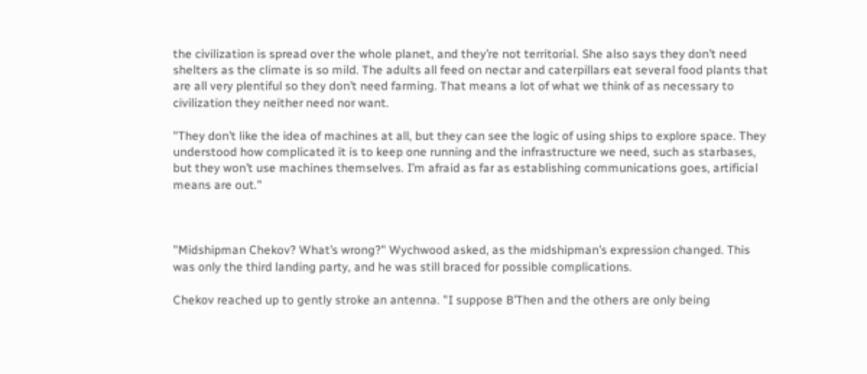the civilization is spread over the whole planet, and they’re not territorial. She also says they don’t need shelters as the climate is so mild. The adults all feed on nectar and caterpillars eat several food plants that are all very plentiful so they don’t need farming. That means a lot of what we think of as necessary to civilization they neither need nor want.

"They don’t like the idea of machines at all, but they can see the logic of using ships to explore space. They understood how complicated it is to keep one running and the infrastructure we need, such as starbases, but they won’t use machines themselves. I’m afraid as far as establishing communications goes, artificial means are out."



"Midshipman Chekov? What’s wrong?" Wychwood asked, as the midshipman’s expression changed. This was only the third landing party, and he was still braced for possible complications.

Chekov reached up to gently stroke an antenna. "I suppose B’Then and the others are only being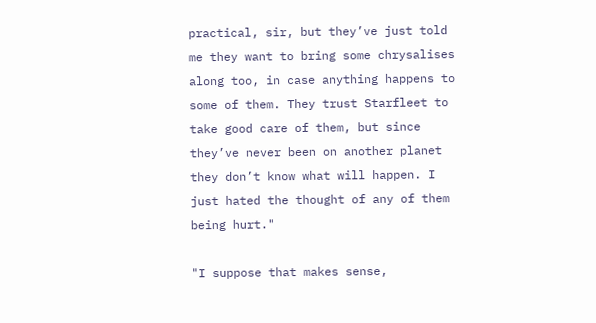practical, sir, but they’ve just told me they want to bring some chrysalises along too, in case anything happens to some of them. They trust Starfleet to take good care of them, but since they’ve never been on another planet they don’t know what will happen. I just hated the thought of any of them being hurt."

"I suppose that makes sense,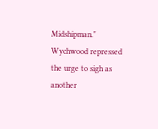Midshipman." Wychwood repressed the urge to sigh as another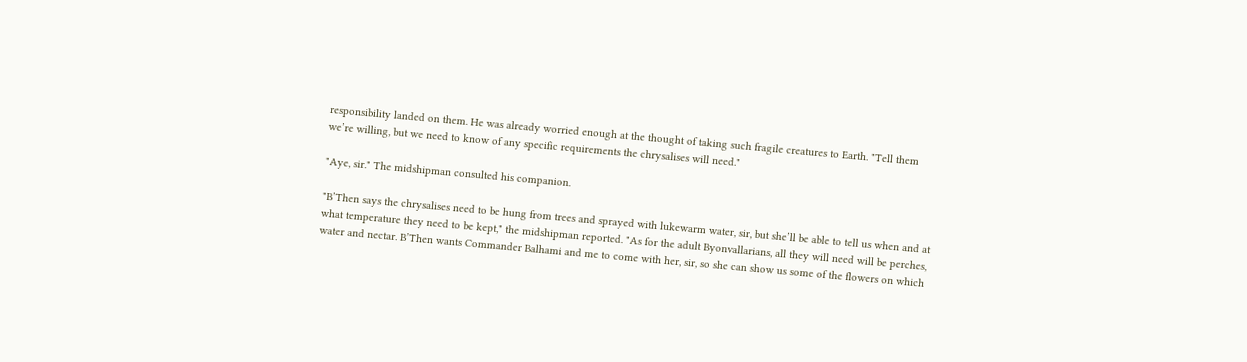responsibility landed on them. He was already worried enough at the thought of taking such fragile creatures to Earth. "Tell them we’re willing, but we need to know of any specific requirements the chrysalises will need."

"Aye, sir." The midshipman consulted his companion.

"B’Then says the chrysalises need to be hung from trees and sprayed with lukewarm water, sir, but she’ll be able to tell us when and at what temperature they need to be kept," the midshipman reported. "As for the adult Byonvallarians, all they will need will be perches, water and nectar. B’Then wants Commander Balhami and me to come with her, sir, so she can show us some of the flowers on which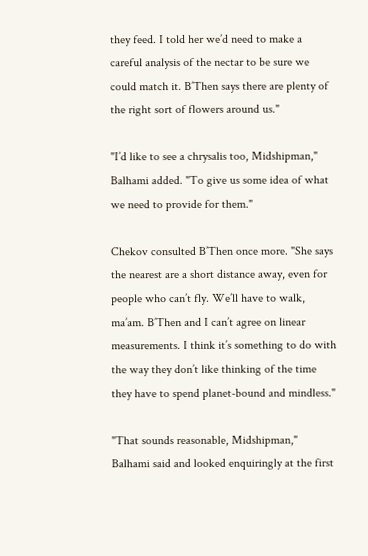they feed. I told her we’d need to make a careful analysis of the nectar to be sure we could match it. B’Then says there are plenty of the right sort of flowers around us."

"I’d like to see a chrysalis too, Midshipman," Balhami added. "To give us some idea of what we need to provide for them."

Chekov consulted B’Then once more. "She says the nearest are a short distance away, even for people who can’t fly. We’ll have to walk, ma’am. B’Then and I can’t agree on linear measurements. I think it’s something to do with the way they don’t like thinking of the time they have to spend planet-bound and mindless."

"That sounds reasonable, Midshipman," Balhami said and looked enquiringly at the first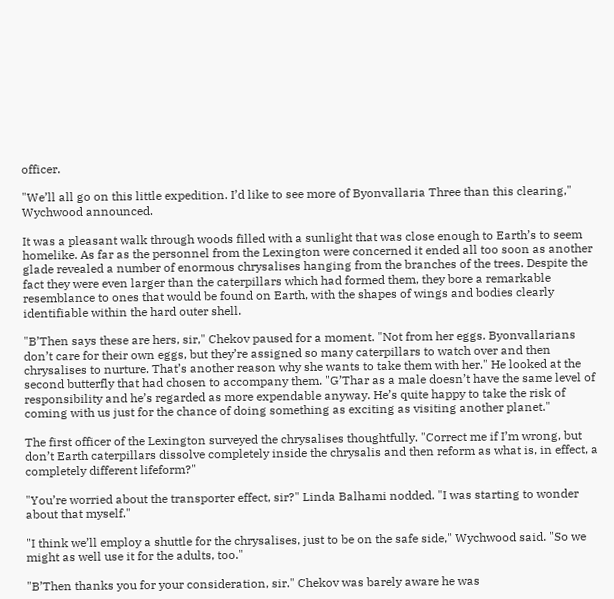officer.

"We’ll all go on this little expedition. I’d like to see more of Byonvallaria Three than this clearing," Wychwood announced.

It was a pleasant walk through woods filled with a sunlight that was close enough to Earth’s to seem homelike. As far as the personnel from the Lexington were concerned it ended all too soon as another glade revealed a number of enormous chrysalises hanging from the branches of the trees. Despite the fact they were even larger than the caterpillars which had formed them, they bore a remarkable resemblance to ones that would be found on Earth, with the shapes of wings and bodies clearly identifiable within the hard outer shell.

"B’Then says these are hers, sir," Chekov paused for a moment. "Not from her eggs. Byonvallarians don’t care for their own eggs, but they’re assigned so many caterpillars to watch over and then chrysalises to nurture. That’s another reason why she wants to take them with her." He looked at the second butterfly that had chosen to accompany them. "G’Thar as a male doesn’t have the same level of responsibility and he’s regarded as more expendable anyway. He’s quite happy to take the risk of coming with us just for the chance of doing something as exciting as visiting another planet."

The first officer of the Lexington surveyed the chrysalises thoughtfully. "Correct me if I’m wrong, but don’t Earth caterpillars dissolve completely inside the chrysalis and then reform as what is, in effect, a completely different lifeform?"

"You’re worried about the transporter effect, sir?" Linda Balhami nodded. "I was starting to wonder about that myself."

"I think we’ll employ a shuttle for the chrysalises, just to be on the safe side," Wychwood said. "So we might as well use it for the adults, too."

"B’Then thanks you for your consideration, sir." Chekov was barely aware he was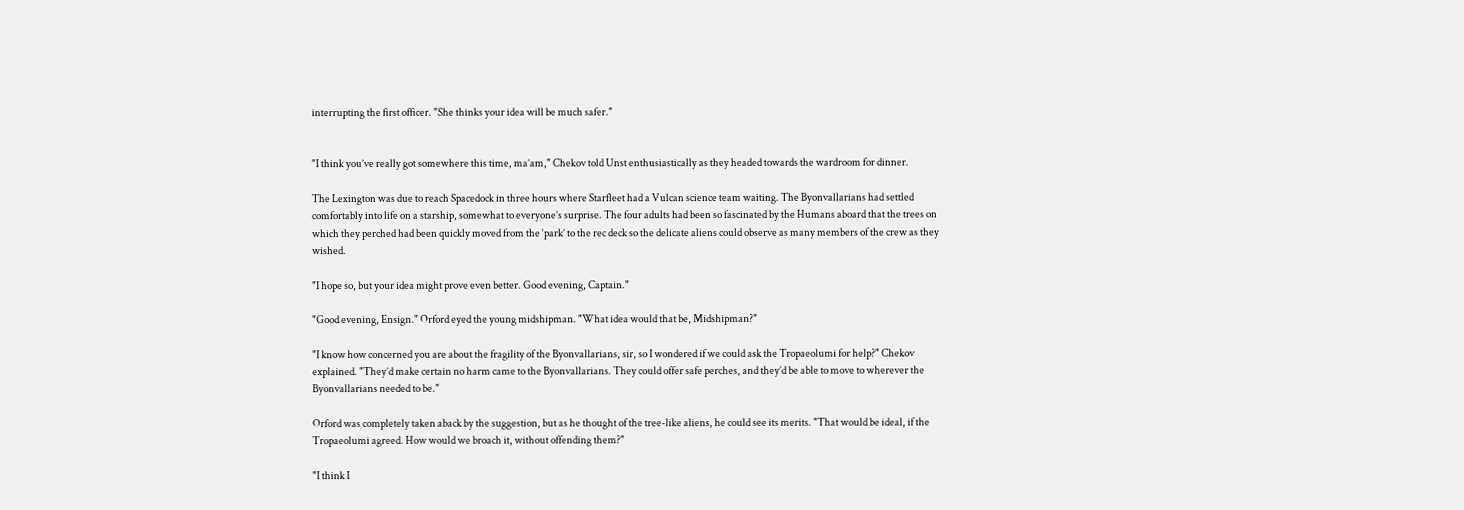interrupting the first officer. "She thinks your idea will be much safer."


"I think you’ve really got somewhere this time, ma’am," Chekov told Unst enthusiastically as they headed towards the wardroom for dinner.

The Lexington was due to reach Spacedock in three hours where Starfleet had a Vulcan science team waiting. The Byonvallarians had settled comfortably into life on a starship, somewhat to everyone’s surprise. The four adults had been so fascinated by the Humans aboard that the trees on which they perched had been quickly moved from the ‘park’ to the rec deck so the delicate aliens could observe as many members of the crew as they wished.

"I hope so, but your idea might prove even better. Good evening, Captain."

"Good evening, Ensign." Orford eyed the young midshipman. "What idea would that be, Midshipman?"

"I know how concerned you are about the fragility of the Byonvallarians, sir, so I wondered if we could ask the Tropaeolumi for help?" Chekov explained. "They’d make certain no harm came to the Byonvallarians. They could offer safe perches, and they’d be able to move to wherever the Byonvallarians needed to be."

Orford was completely taken aback by the suggestion, but as he thought of the tree-like aliens, he could see its merits. "That would be ideal, if the Tropaeolumi agreed. How would we broach it, without offending them?"

"I think I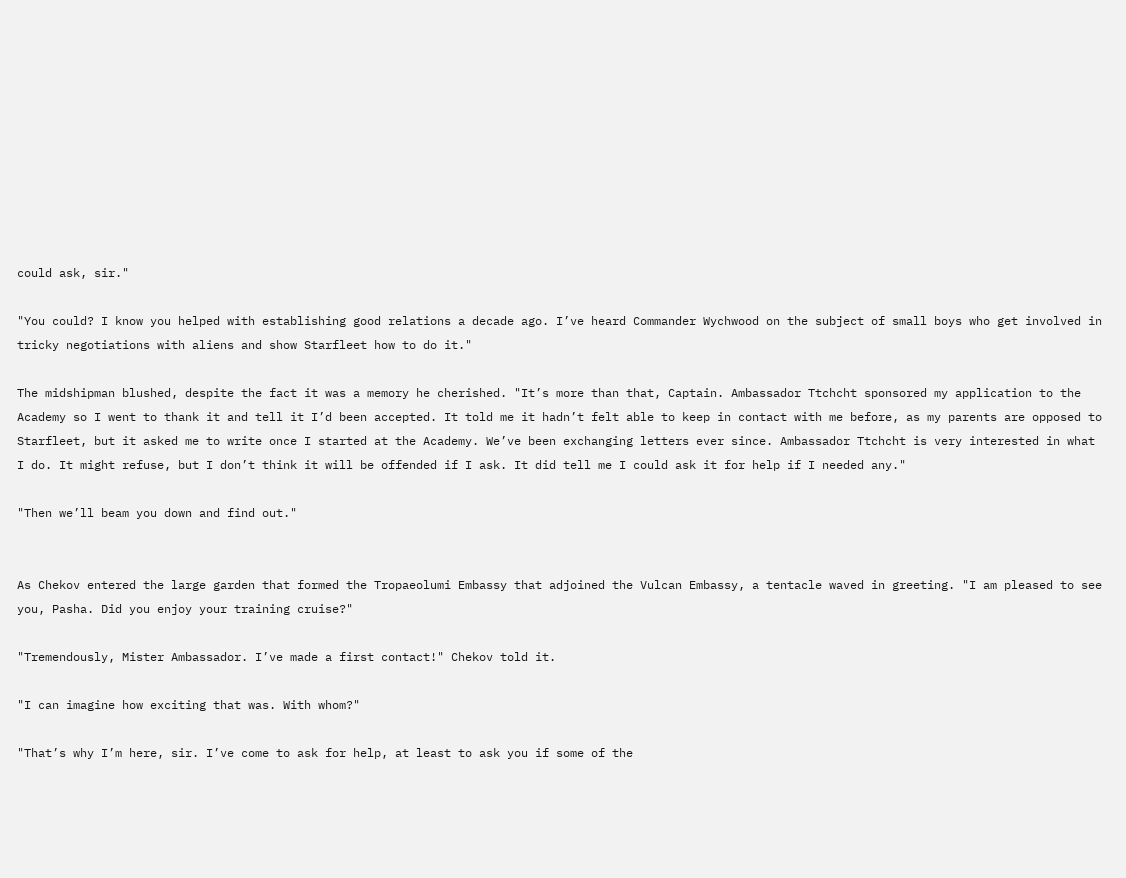could ask, sir."

"You could? I know you helped with establishing good relations a decade ago. I’ve heard Commander Wychwood on the subject of small boys who get involved in tricky negotiations with aliens and show Starfleet how to do it."

The midshipman blushed, despite the fact it was a memory he cherished. "It’s more than that, Captain. Ambassador Ttchcht sponsored my application to the Academy so I went to thank it and tell it I’d been accepted. It told me it hadn’t felt able to keep in contact with me before, as my parents are opposed to Starfleet, but it asked me to write once I started at the Academy. We’ve been exchanging letters ever since. Ambassador Ttchcht is very interested in what I do. It might refuse, but I don’t think it will be offended if I ask. It did tell me I could ask it for help if I needed any."

"Then we’ll beam you down and find out."


As Chekov entered the large garden that formed the Tropaeolumi Embassy that adjoined the Vulcan Embassy, a tentacle waved in greeting. "I am pleased to see you, Pasha. Did you enjoy your training cruise?"

"Tremendously, Mister Ambassador. I’ve made a first contact!" Chekov told it.

"I can imagine how exciting that was. With whom?"

"That’s why I’m here, sir. I’ve come to ask for help, at least to ask you if some of the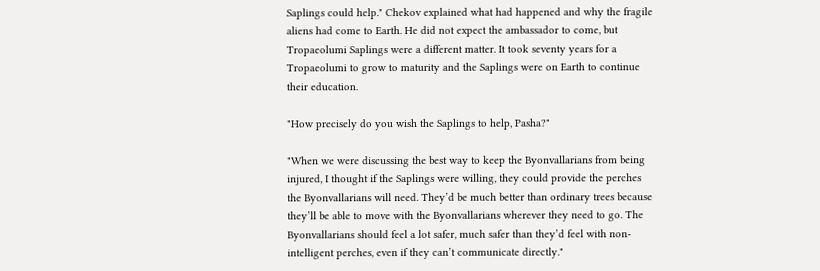Saplings could help." Chekov explained what had happened and why the fragile aliens had come to Earth. He did not expect the ambassador to come, but Tropaeolumi Saplings were a different matter. It took seventy years for a Tropaeolumi to grow to maturity and the Saplings were on Earth to continue their education.

"How precisely do you wish the Saplings to help, Pasha?"

"When we were discussing the best way to keep the Byonvallarians from being injured, I thought if the Saplings were willing, they could provide the perches the Byonvallarians will need. They’d be much better than ordinary trees because they’ll be able to move with the Byonvallarians wherever they need to go. The Byonvallarians should feel a lot safer, much safer than they’d feel with non-intelligent perches, even if they can’t communicate directly."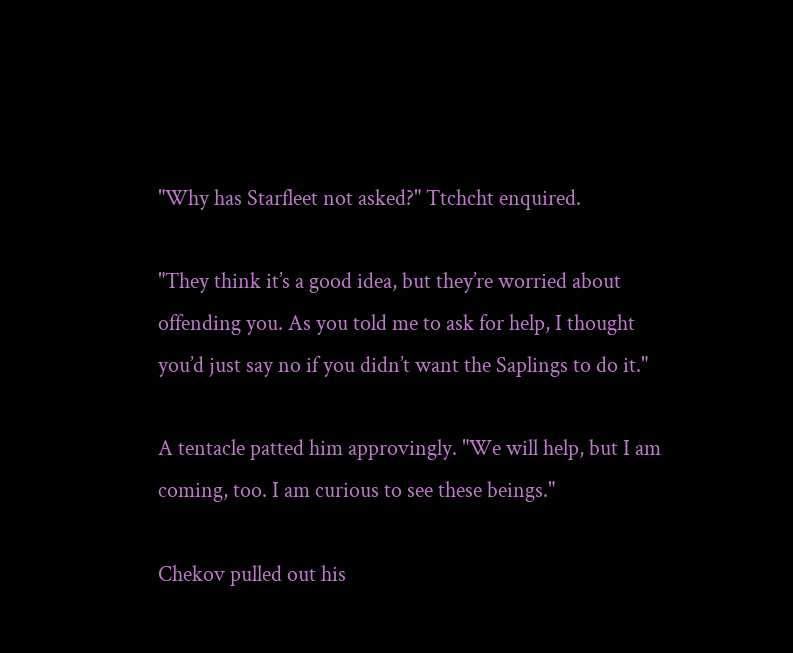"Why has Starfleet not asked?" Ttchcht enquired.

"They think it’s a good idea, but they’re worried about offending you. As you told me to ask for help, I thought you’d just say no if you didn’t want the Saplings to do it."

A tentacle patted him approvingly. "We will help, but I am coming, too. I am curious to see these beings."

Chekov pulled out his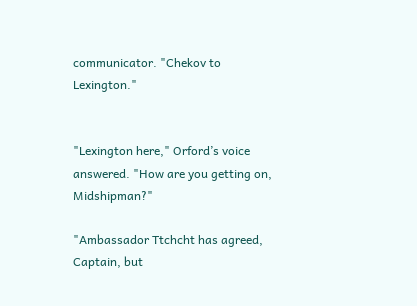communicator. "Chekov to Lexington."


"Lexington here," Orford’s voice answered. "How are you getting on, Midshipman?"

"Ambassador Ttchcht has agreed, Captain, but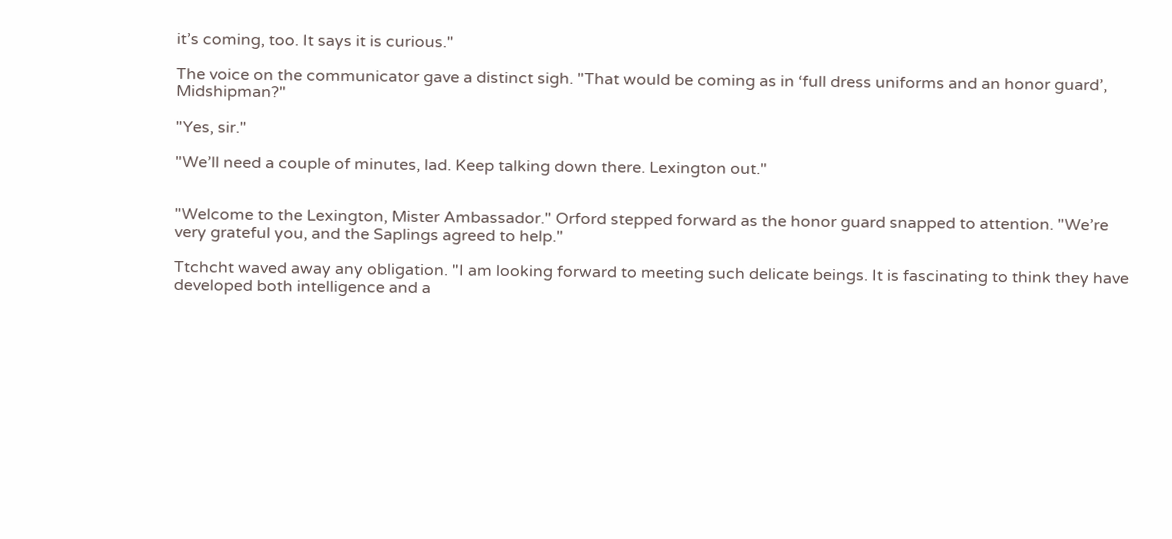it’s coming, too. It says it is curious."

The voice on the communicator gave a distinct sigh. "That would be coming as in ‘full dress uniforms and an honor guard’, Midshipman?"

"Yes, sir."

"We’ll need a couple of minutes, lad. Keep talking down there. Lexington out."


"Welcome to the Lexington, Mister Ambassador." Orford stepped forward as the honor guard snapped to attention. "We’re very grateful you, and the Saplings agreed to help."

Ttchcht waved away any obligation. "I am looking forward to meeting such delicate beings. It is fascinating to think they have developed both intelligence and a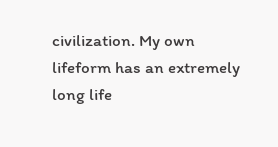civilization. My own lifeform has an extremely long life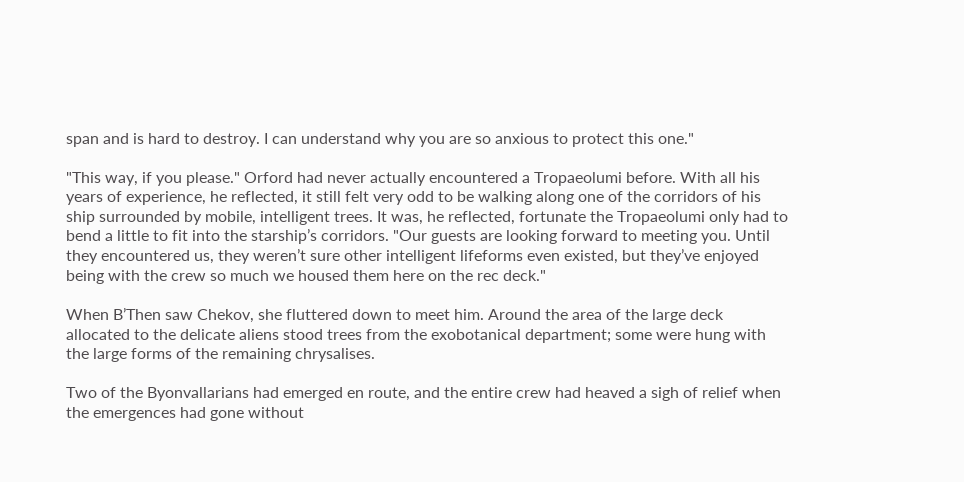span and is hard to destroy. I can understand why you are so anxious to protect this one."

"This way, if you please." Orford had never actually encountered a Tropaeolumi before. With all his years of experience, he reflected, it still felt very odd to be walking along one of the corridors of his ship surrounded by mobile, intelligent trees. It was, he reflected, fortunate the Tropaeolumi only had to bend a little to fit into the starship’s corridors. "Our guests are looking forward to meeting you. Until they encountered us, they weren’t sure other intelligent lifeforms even existed, but they’ve enjoyed being with the crew so much we housed them here on the rec deck."

When B’Then saw Chekov, she fluttered down to meet him. Around the area of the large deck allocated to the delicate aliens stood trees from the exobotanical department; some were hung with the large forms of the remaining chrysalises.

Two of the Byonvallarians had emerged en route, and the entire crew had heaved a sigh of relief when the emergences had gone without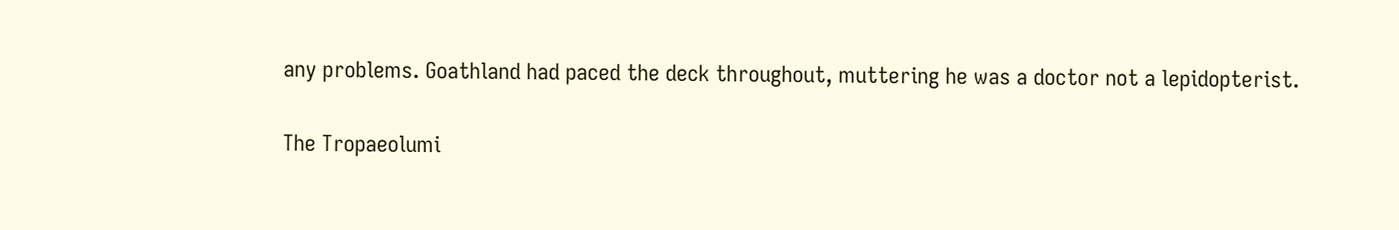any problems. Goathland had paced the deck throughout, muttering he was a doctor not a lepidopterist.

The Tropaeolumi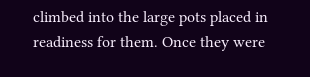climbed into the large pots placed in readiness for them. Once they were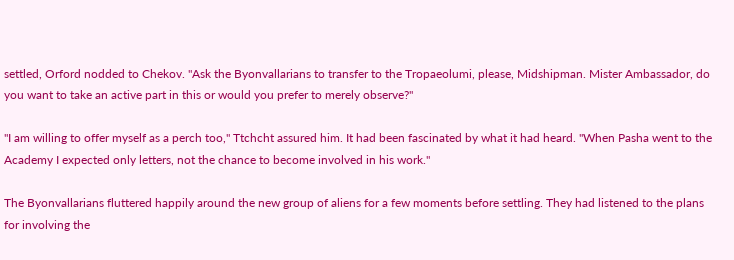settled, Orford nodded to Chekov. "Ask the Byonvallarians to transfer to the Tropaeolumi, please, Midshipman. Mister Ambassador, do you want to take an active part in this or would you prefer to merely observe?"

"I am willing to offer myself as a perch too," Ttchcht assured him. It had been fascinated by what it had heard. "When Pasha went to the Academy I expected only letters, not the chance to become involved in his work."

The Byonvallarians fluttered happily around the new group of aliens for a few moments before settling. They had listened to the plans for involving the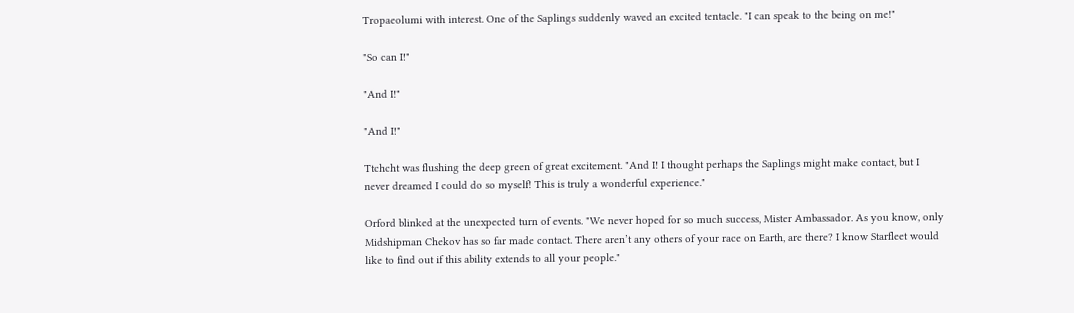Tropaeolumi with interest. One of the Saplings suddenly waved an excited tentacle. "I can speak to the being on me!"

"So can I!"

"And I!"

"And I!"

Ttchcht was flushing the deep green of great excitement. "And I! I thought perhaps the Saplings might make contact, but I never dreamed I could do so myself! This is truly a wonderful experience."

Orford blinked at the unexpected turn of events. "We never hoped for so much success, Mister Ambassador. As you know, only Midshipman Chekov has so far made contact. There aren’t any others of your race on Earth, are there? I know Starfleet would like to find out if this ability extends to all your people."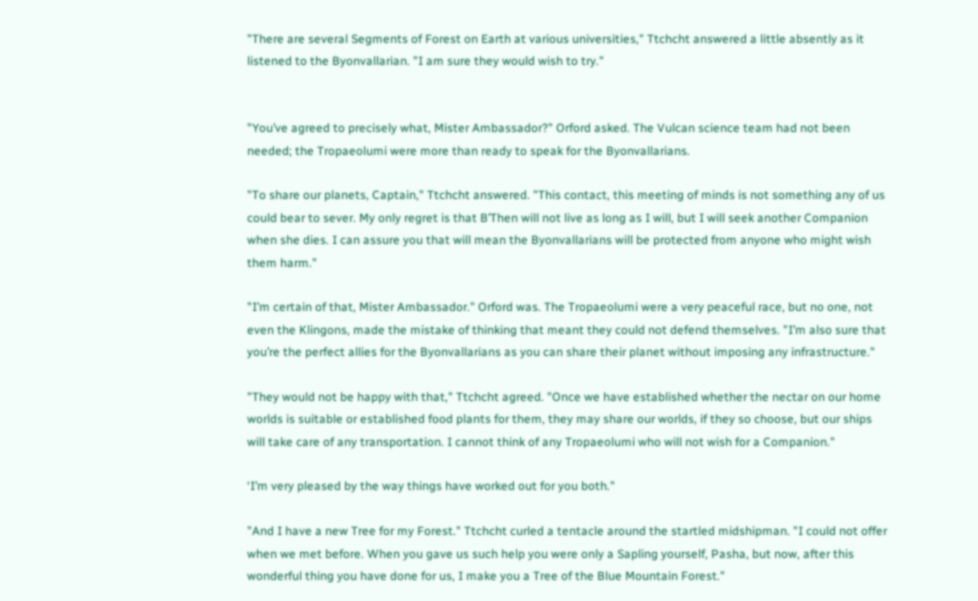"There are several Segments of Forest on Earth at various universities," Ttchcht answered a little absently as it listened to the Byonvallarian. "I am sure they would wish to try."


"You’ve agreed to precisely what, Mister Ambassador?" Orford asked. The Vulcan science team had not been needed; the Tropaeolumi were more than ready to speak for the Byonvallarians.

"To share our planets, Captain," Ttchcht answered. "This contact, this meeting of minds is not something any of us could bear to sever. My only regret is that B’Then will not live as long as I will, but I will seek another Companion when she dies. I can assure you that will mean the Byonvallarians will be protected from anyone who might wish them harm."

"I’m certain of that, Mister Ambassador." Orford was. The Tropaeolumi were a very peaceful race, but no one, not even the Klingons, made the mistake of thinking that meant they could not defend themselves. "I’m also sure that you’re the perfect allies for the Byonvallarians as you can share their planet without imposing any infrastructure."

"They would not be happy with that," Ttchcht agreed. "Once we have established whether the nectar on our home worlds is suitable or established food plants for them, they may share our worlds, if they so choose, but our ships will take care of any transportation. I cannot think of any Tropaeolumi who will not wish for a Companion."

‘I’m very pleased by the way things have worked out for you both."

"And I have a new Tree for my Forest." Ttchcht curled a tentacle around the startled midshipman. "I could not offer when we met before. When you gave us such help you were only a Sapling yourself, Pasha, but now, after this wonderful thing you have done for us, I make you a Tree of the Blue Mountain Forest."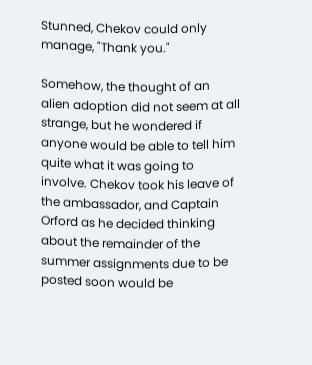Stunned, Chekov could only manage, "Thank you."

Somehow, the thought of an alien adoption did not seem at all strange, but he wondered if anyone would be able to tell him quite what it was going to involve. Chekov took his leave of the ambassador, and Captain Orford as he decided thinking about the remainder of the summer assignments due to be posted soon would be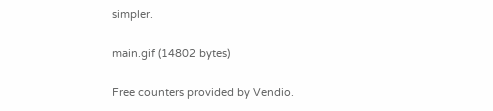simpler.

main.gif (14802 bytes)

Free counters provided by Vendio.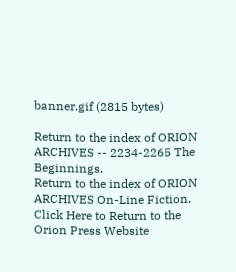banner.gif (2815 bytes)

Return to the index of ORION ARCHIVES -- 2234-2265 The Beginnings.
Return to the index of ORION ARCHIVES On-Line Fiction.
Click Here to Return to the Orion Press Website